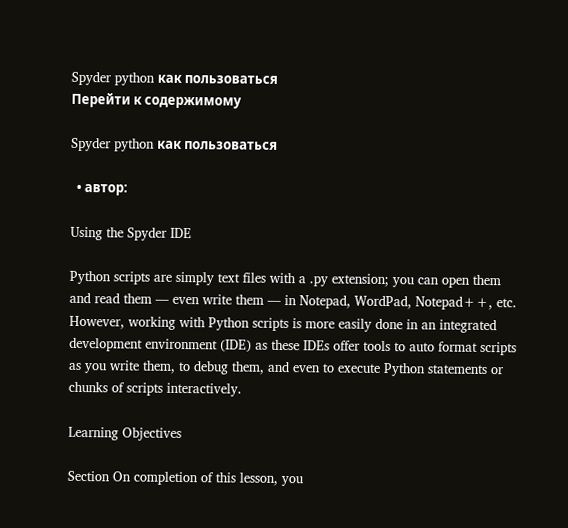Spyder python как пользоваться
Перейти к содержимому

Spyder python как пользоваться

  • автор:

Using the Spyder IDE

Python scripts are simply text files with a .py extension; you can open them and read them — even write them — in Notepad, WordPad, Notepad++, etc. However, working with Python scripts is more easily done in an integrated development environment (IDE) as these IDEs offer tools to auto format scripts as you write them, to debug them, and even to execute Python statements or chunks of scripts interactively.

Learning Objectives

Section On completion of this lesson, you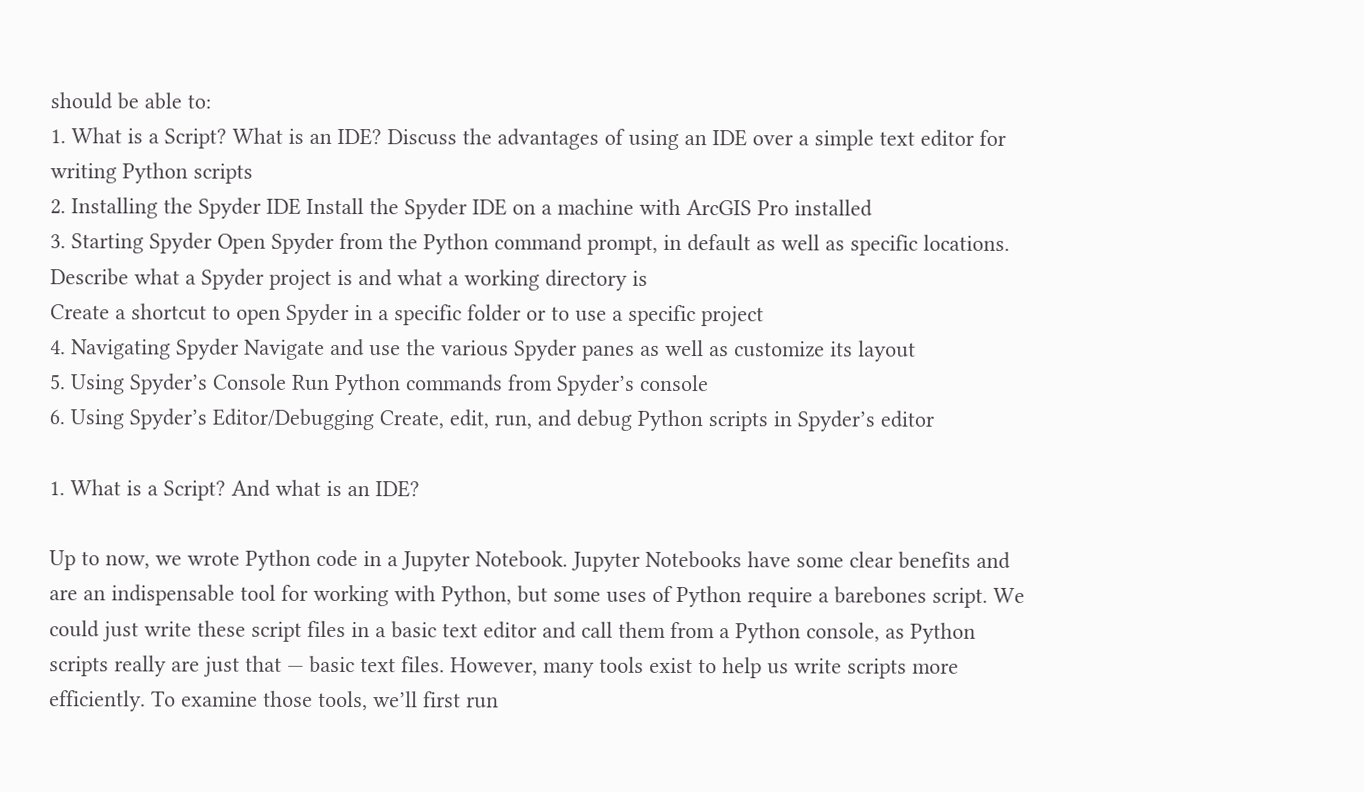should be able to:
1. What is a Script? What is an IDE? Discuss the advantages of using an IDE over a simple text editor for writing Python scripts
2. Installing the Spyder IDE Install the Spyder IDE on a machine with ArcGIS Pro installed
3. Starting Spyder Open Spyder from the Python command prompt, in default as well as specific locations.
Describe what a Spyder project is and what a working directory is
Create a shortcut to open Spyder in a specific folder or to use a specific project
4. Navigating Spyder Navigate and use the various Spyder panes as well as customize its layout
5. Using Spyder’s Console Run Python commands from Spyder’s console
6. Using Spyder’s Editor/Debugging Create, edit, run, and debug Python scripts in Spyder’s editor

1. What is a Script? And what is an IDE?

Up to now, we wrote Python code in a Jupyter Notebook. Jupyter Notebooks have some clear benefits and are an indispensable tool for working with Python, but some uses of Python require a barebones script. We could just write these script files in a basic text editor and call them from a Python console, as Python scripts really are just that — basic text files. However, many tools exist to help us write scripts more efficiently. To examine those tools, we’ll first run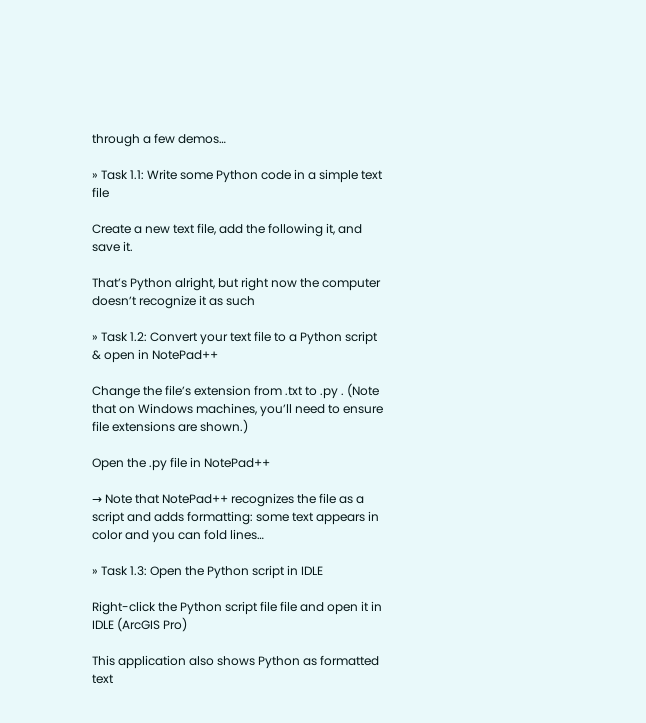through a few demos…

» Task 1.1: Write some Python code in a simple text file

Create a new text file, add the following it, and save it.

That’s Python alright, but right now the computer doesn’t recognize it as such

» Task 1.2: Convert your text file to a Python script & open in NotePad++

Change the file’s extension from .txt to .py . (Note that on Windows machines, you’ll need to ensure file extensions are shown.)

Open the .py file in NotePad++

→ Note that NotePad++ recognizes the file as a script and adds formatting: some text appears in color and you can fold lines…

» Task 1.3: Open the Python script in IDLE

Right-click the Python script file file and open it in IDLE (ArcGIS Pro)

This application also shows Python as formatted text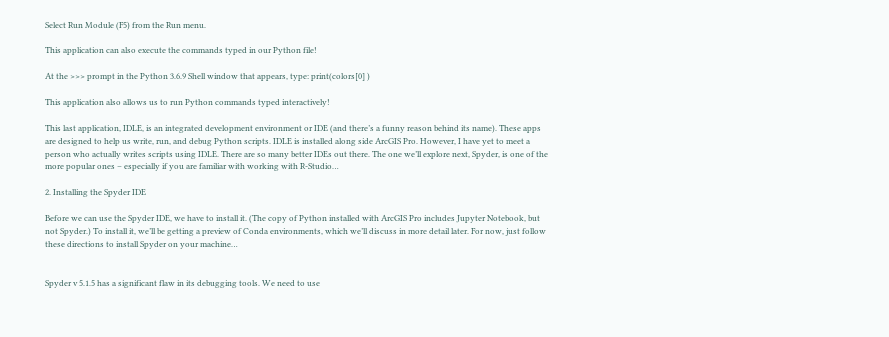Select Run Module (F5) from the Run menu.

This application can also execute the commands typed in our Python file!

At the >>> prompt in the Python 3.6.9 Shell window that appears, type: print(colors[0] )

This application also allows us to run Python commands typed interactively!

This last application, IDLE, is an integrated development environment or IDE (and there’s a funny reason behind its name). These apps are designed to help us write, run, and debug Python scripts. IDLE is installed along side ArcGIS Pro. However, I have yet to meet a person who actually writes scripts using IDLE. There are so many better IDEs out there. The one we’ll explore next, Spyder, is one of the more popular ones – especially if you are familiar with working with R-Studio…

2. Installing the Spyder IDE

Before we can use the Spyder IDE, we have to install it. (The copy of Python installed with ArcGIS Pro includes Jupyter Notebook, but not Spyder.) To install it, we’ll be getting a preview of Conda environments, which we’ll discuss in more detail later. For now, just follow these directions to install Spyder on your machine…


Spyder v 5.1.5 has a significant flaw in its debugging tools. We need to use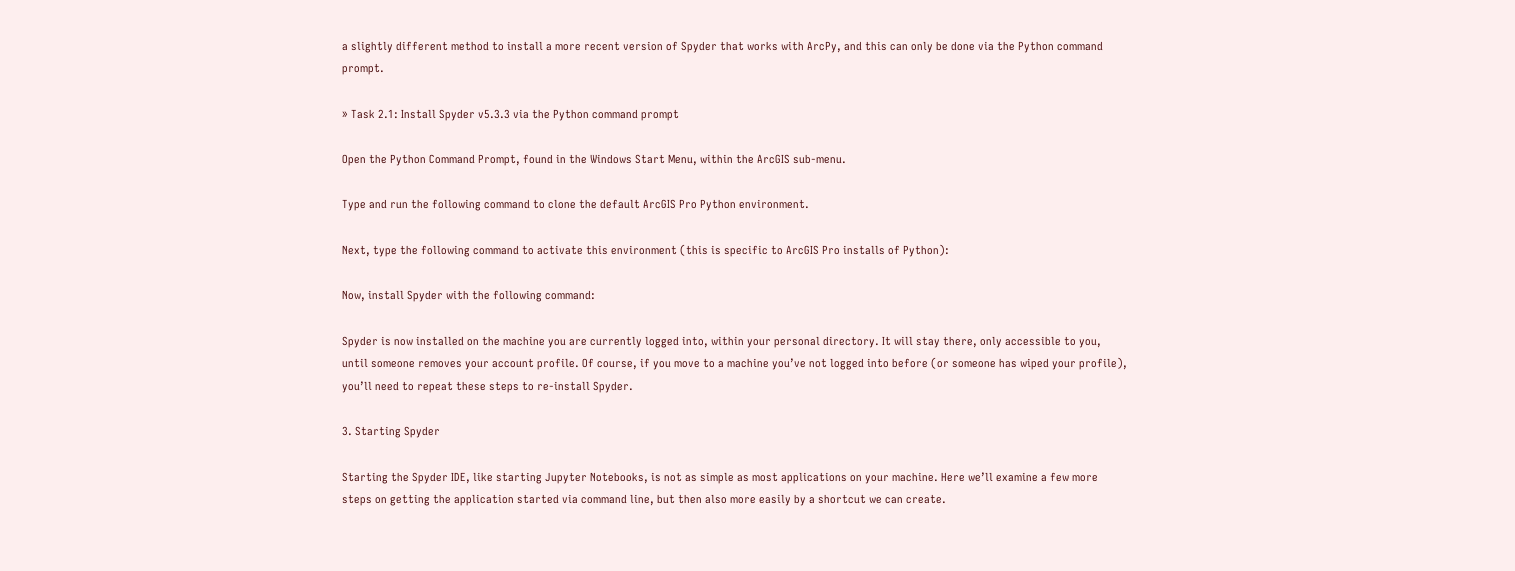a slightly different method to install a more recent version of Spyder that works with ArcPy, and this can only be done via the Python command prompt.

» Task 2.1: Install Spyder v5.3.3 via the Python command prompt

Open the Python Command Prompt, found in the Windows Start Menu, within the ArcGIS sub-menu.

Type and run the following command to clone the default ArcGIS Pro Python environment.

Next, type the following command to activate this environment (this is specific to ArcGIS Pro installs of Python):

Now, install Spyder with the following command:

Spyder is now installed on the machine you are currently logged into, within your personal directory. It will stay there, only accessible to you, until someone removes your account profile. Of course, if you move to a machine you’ve not logged into before (or someone has wiped your profile), you’ll need to repeat these steps to re-install Spyder.

3. Starting Spyder

Starting the Spyder IDE, like starting Jupyter Notebooks, is not as simple as most applications on your machine. Here we’ll examine a few more steps on getting the application started via command line, but then also more easily by a shortcut we can create.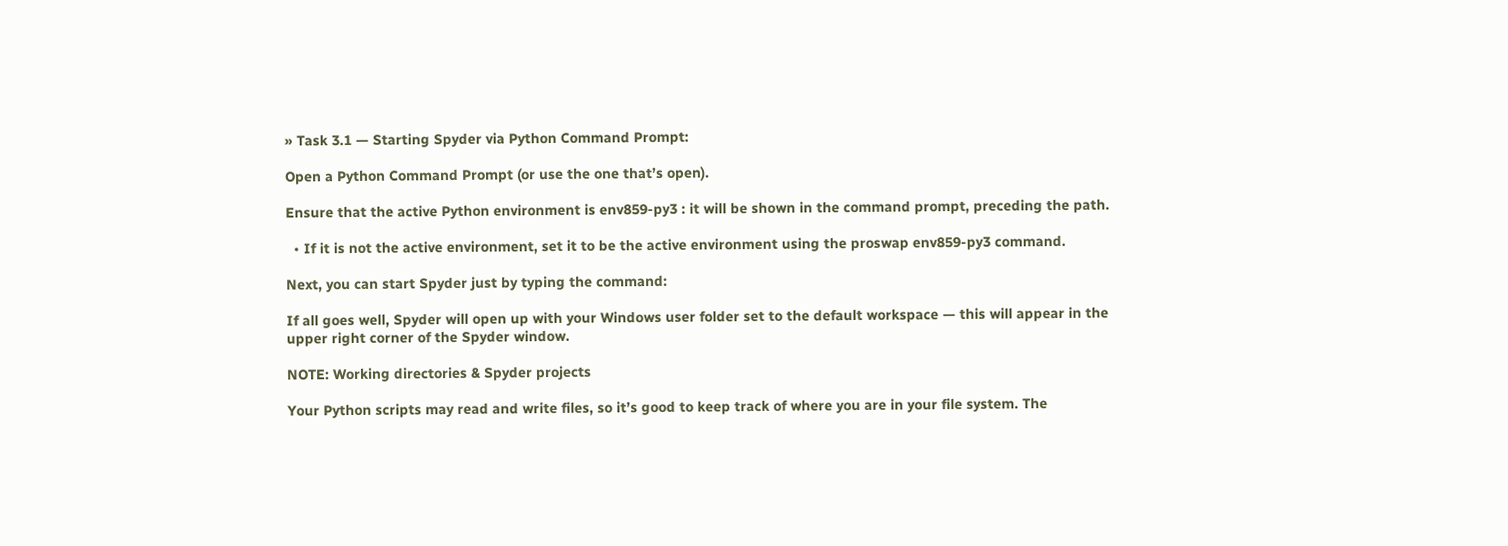» Task 3.1 — Starting Spyder via Python Command Prompt:

Open a Python Command Prompt (or use the one that’s open).

Ensure that the active Python environment is env859-py3 : it will be shown in the command prompt, preceding the path.

  • If it is not the active environment, set it to be the active environment using the proswap env859-py3 command.

Next, you can start Spyder just by typing the command:

If all goes well, Spyder will open up with your Windows user folder set to the default workspace — this will appear in the upper right corner of the Spyder window.

NOTE: Working directories & Spyder projects

Your Python scripts may read and write files, so it’s good to keep track of where you are in your file system. The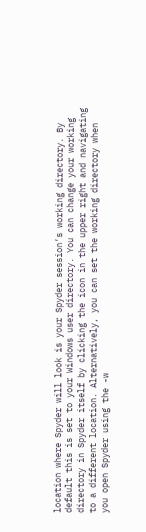location where Spyder will look is your Spyder session’s working directory. By default this is set to your Windows user directory. You can change your working directory in Spyder itself by clicking the icon in the upper right and navigating to a different location. Alternatively, you can set the working directory when you open Spyder using the -w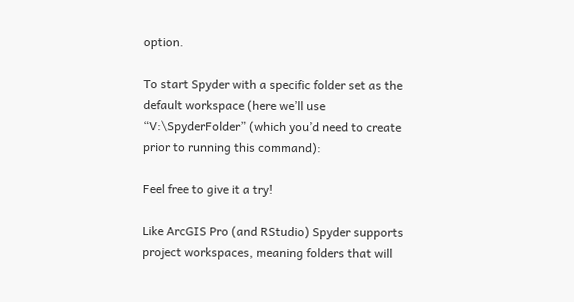option.

To start Spyder with a specific folder set as the default workspace (here we’ll use “V:\SpyderFolder” (which you’d need to create prior to running this command):

Feel free to give it a try!

Like ArcGIS Pro (and RStudio) Spyder supports project workspaces, meaning folders that will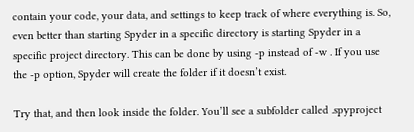contain your code, your data, and settings to keep track of where everything is. So, even better than starting Spyder in a specific directory is starting Spyder in a specific project directory. This can be done by using -p instead of -w . If you use the -p option, Spyder will create the folder if it doesn’t exist.

Try that, and then look inside the folder. You’ll see a subfolder called .spyproject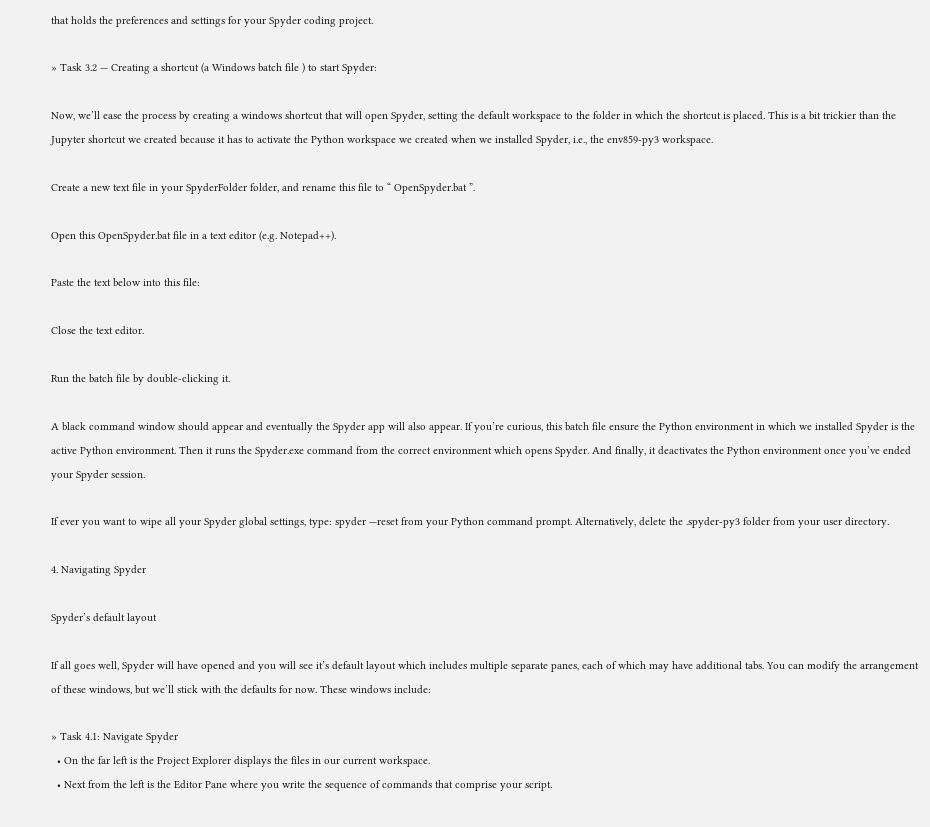that holds the preferences and settings for your Spyder coding project.

» Task 3.2 — Creating a shortcut (a Windows batch file ) to start Spyder:

Now, we’ll ease the process by creating a windows shortcut that will open Spyder, setting the default workspace to the folder in which the shortcut is placed. This is a bit trickier than the Jupyter shortcut we created because it has to activate the Python workspace we created when we installed Spyder, i.e., the env859-py3 workspace.

Create a new text file in your SpyderFolder folder, and rename this file to “ OpenSpyder.bat ”.

Open this OpenSpyder.bat file in a text editor (e.g. Notepad++).

Paste the text below into this file:

Close the text editor.

Run the batch file by double-clicking it.

A black command window should appear and eventually the Spyder app will also appear. If you’re curious, this batch file ensure the Python environment in which we installed Spyder is the active Python environment. Then it runs the Spyder.exe command from the correct environment which opens Spyder. And finally, it deactivates the Python environment once you’ve ended your Spyder session.

If ever you want to wipe all your Spyder global settings, type: spyder —reset from your Python command prompt. Alternatively, delete the .spyder-py3 folder from your user directory.

4. Navigating Spyder

Spyder’s default layout

If all goes well, Spyder will have opened and you will see it’s default layout which includes multiple separate panes, each of which may have additional tabs. You can modify the arrangement of these windows, but we’ll stick with the defaults for now. These windows include:

» Task 4.1: Navigate Spyder
  • On the far left is the Project Explorer displays the files in our current workspace.
  • Next from the left is the Editor Pane where you write the sequence of commands that comprise your script.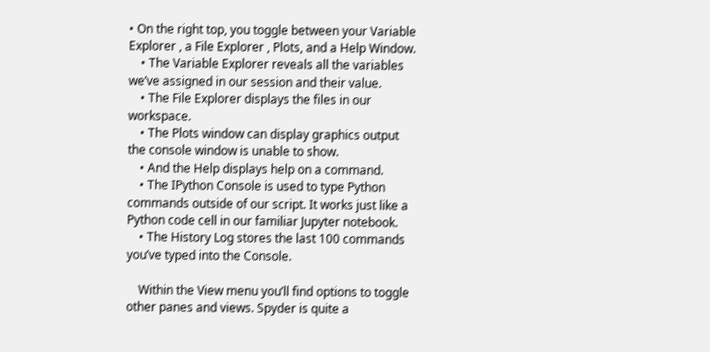• On the right top, you toggle between your Variable Explorer , a File Explorer , Plots, and a Help Window.
    • The Variable Explorer reveals all the variables we’ve assigned in our session and their value.
    • The File Explorer displays the files in our workspace.
    • The Plots window can display graphics output the console window is unable to show.
    • And the Help displays help on a command.
    • The IPython Console is used to type Python commands outside of our script. It works just like a Python code cell in our familiar Jupyter notebook.
    • The History Log stores the last 100 commands you’ve typed into the Console.

    Within the View menu you’ll find options to toggle other panes and views. Spyder is quite a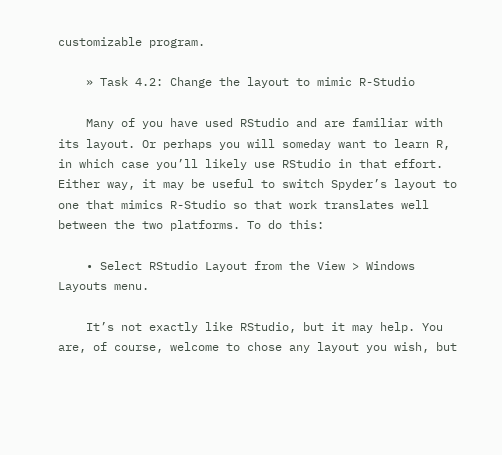customizable program.

    » Task 4.2: Change the layout to mimic R-Studio

    Many of you have used RStudio and are familiar with its layout. Or perhaps you will someday want to learn R, in which case you’ll likely use RStudio in that effort. Either way, it may be useful to switch Spyder’s layout to one that mimics R-Studio so that work translates well between the two platforms. To do this:

    • Select RStudio Layout from the View > Windows Layouts menu.

    It’s not exactly like RStudio, but it may help. You are, of course, welcome to chose any layout you wish, but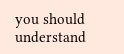you should understand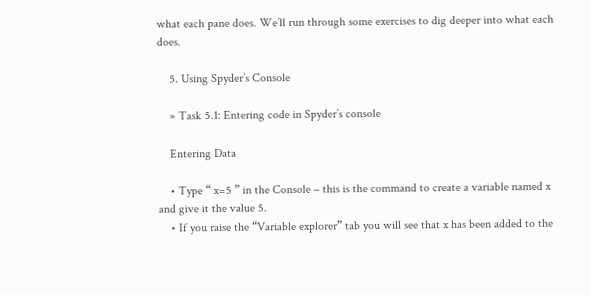what each pane does. We’ll run through some exercises to dig deeper into what each does.

    5. Using Spyder’s Console

    » Task 5.1: Entering code in Spyder’s console

    Entering Data

    • Type “ x=5 ” in the Console – this is the command to create a variable named x and give it the value 5.
    • If you raise the “Variable explorer” tab you will see that x has been added to the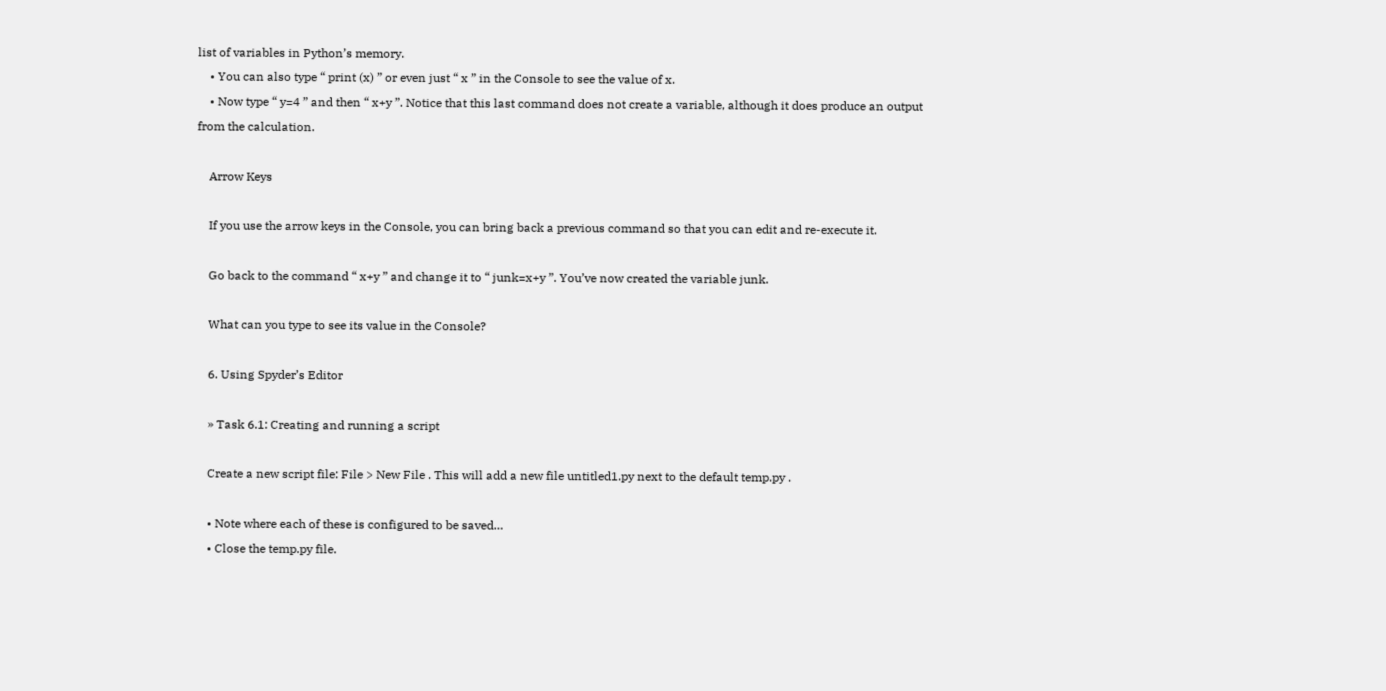list of variables in Python’s memory.
    • You can also type “ print (x) ” or even just “ x ” in the Console to see the value of x.
    • Now type “ y=4 ” and then “ x+y ”. Notice that this last command does not create a variable, although it does produce an output from the calculation.

    Arrow Keys

    If you use the arrow keys in the Console, you can bring back a previous command so that you can edit and re-execute it.

    Go back to the command “ x+y ” and change it to “ junk=x+y ”. You’ve now created the variable junk.

    What can you type to see its value in the Console?

    6. Using Spyder’s Editor

    » Task 6.1: Creating and running a script

    Create a new script file: File > New File . This will add a new file untitled1.py next to the default temp.py .

    • Note where each of these is configured to be saved…
    • Close the temp.py file.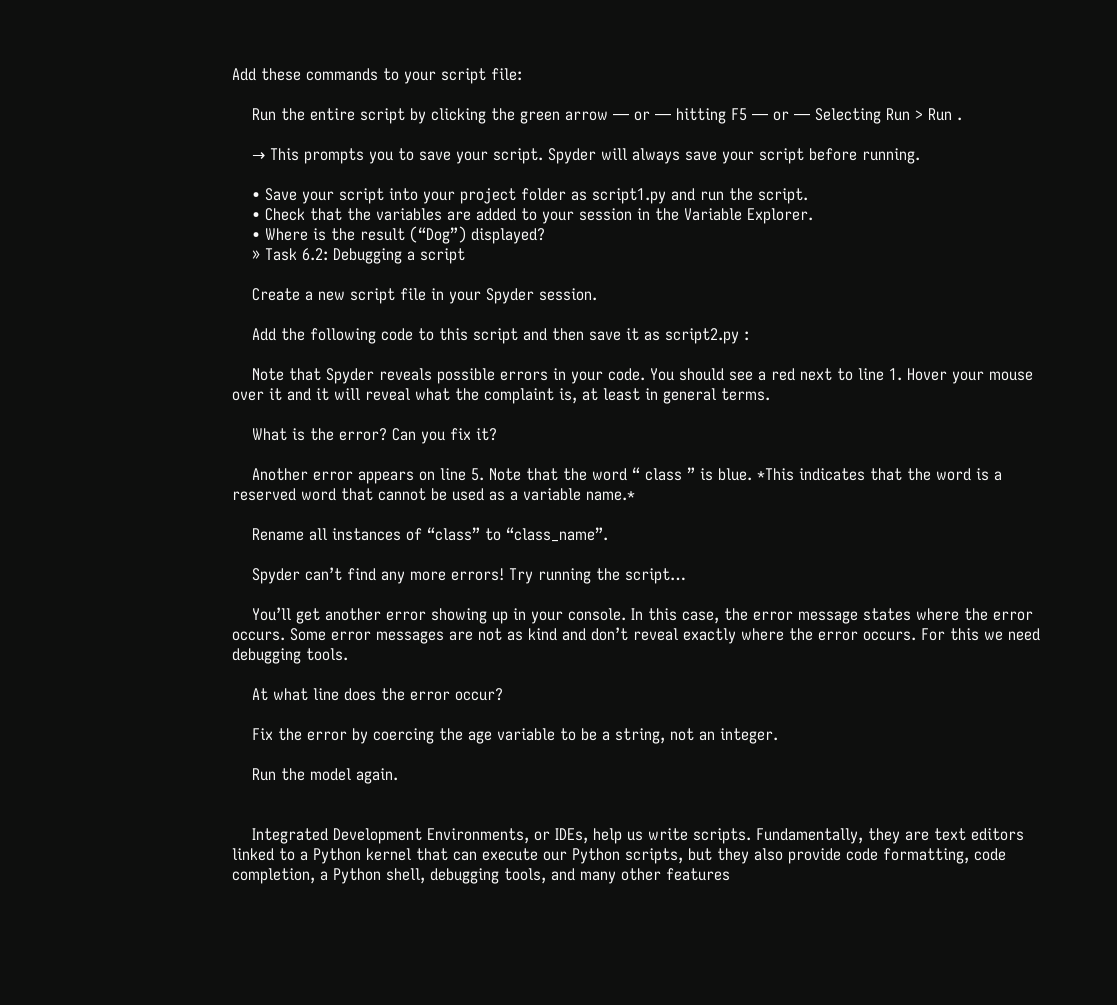Add these commands to your script file:

    Run the entire script by clicking the green arrow — or — hitting F5 — or — Selecting Run > Run .

    → This prompts you to save your script. Spyder will always save your script before running.

    • Save your script into your project folder as script1.py and run the script.
    • Check that the variables are added to your session in the Variable Explorer.
    • Where is the result (“Dog”) displayed?
    » Task 6.2: Debugging a script

    Create a new script file in your Spyder session.

    Add the following code to this script and then save it as script2.py :

    Note that Spyder reveals possible errors in your code. You should see a red next to line 1. Hover your mouse over it and it will reveal what the complaint is, at least in general terms.

    What is the error? Can you fix it?

    Another error appears on line 5. Note that the word “ class ” is blue. *This indicates that the word is a reserved word that cannot be used as a variable name.*

    Rename all instances of “class” to “class_name”.

    Spyder can’t find any more errors! Try running the script…

    You’ll get another error showing up in your console. In this case, the error message states where the error occurs. Some error messages are not as kind and don’t reveal exactly where the error occurs. For this we need debugging tools.

    At what line does the error occur?

    Fix the error by coercing the age variable to be a string, not an integer.

    Run the model again.


    Integrated Development Environments, or IDEs, help us write scripts. Fundamentally, they are text editors linked to a Python kernel that can execute our Python scripts, but they also provide code formatting, code completion, a Python shell, debugging tools, and many other features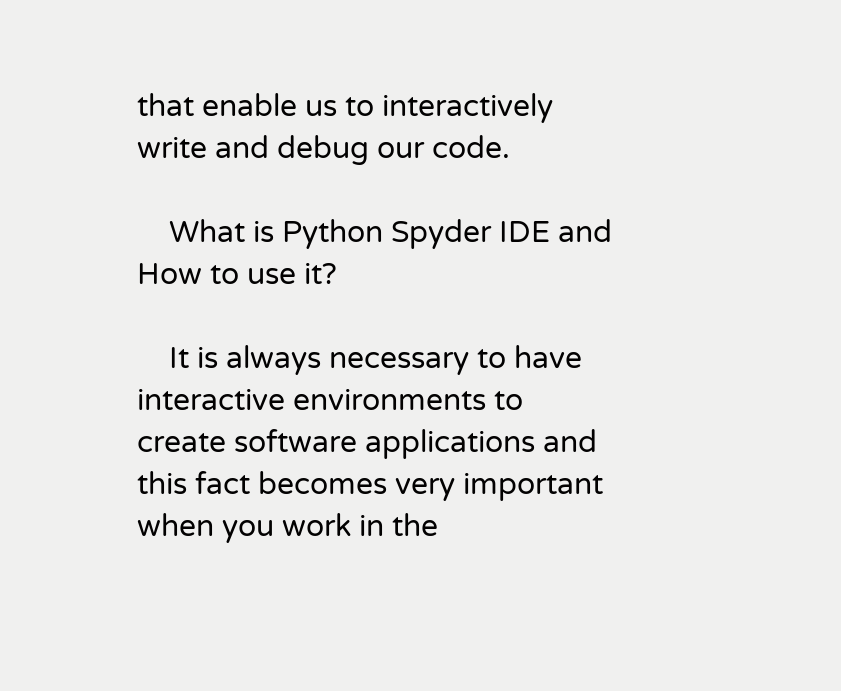that enable us to interactively write and debug our code.

    What is Python Spyder IDE and How to use it?

    It is always necessary to have interactive environments to create software applications and this fact becomes very important when you work in the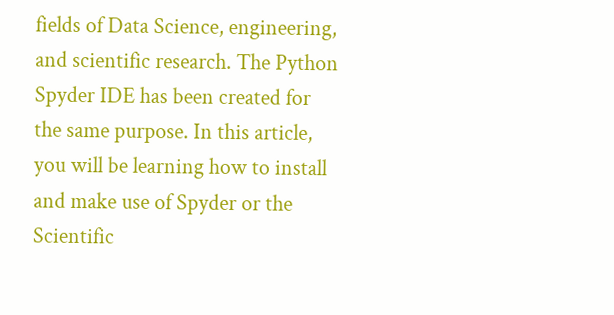fields of Data Science, engineering, and scientific research. The Python Spyder IDE has been created for the same purpose. In this article, you will be learning how to install and make use of Spyder or the Scientific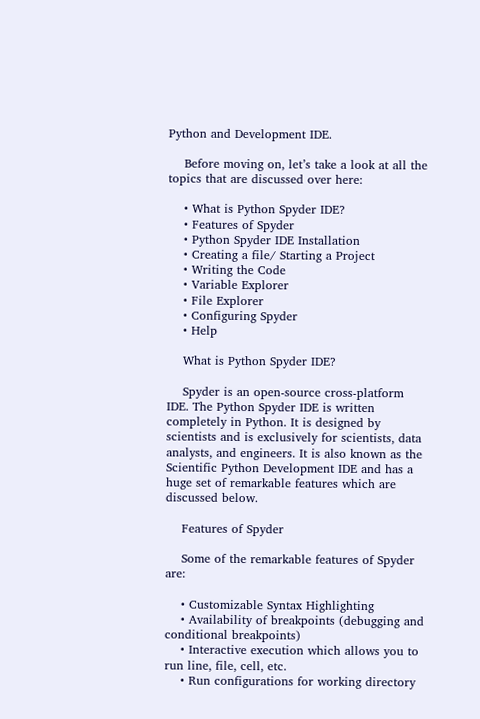Python and Development IDE.

    Before moving on, let’s take a look at all the topics that are discussed over here:

    • What is Python Spyder IDE?
    • Features of Spyder
    • Python Spyder IDE Installation
    • Creating a file/ Starting a Project
    • Writing the Code
    • Variable Explorer
    • File Explorer
    • Configuring Spyder
    • Help

    What is Python Spyder IDE?

    Spyder is an open-source cross-platform IDE. The Python Spyder IDE is written completely in Python. It is designed by scientists and is exclusively for scientists, data analysts, and engineers. It is also known as the Scientific Python Development IDE and has a huge set of remarkable features which are discussed below.

    Features of Spyder

    Some of the remarkable features of Spyder are:

    • Customizable Syntax Highlighting
    • Availability of breakpoints (debugging and conditional breakpoints)
    • Interactive execution which allows you to run line, file, cell, etc.
    • Run configurations for working directory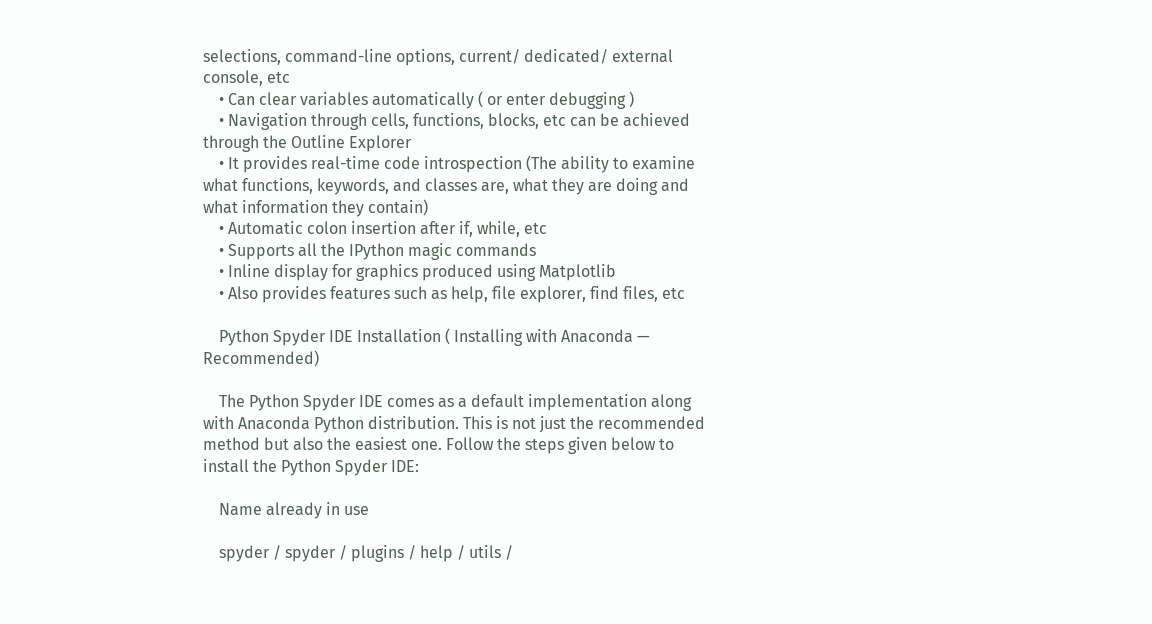selections, command-line options, current/ dedicated/ external console, etc
    • Can clear variables automatically ( or enter debugging )
    • Navigation through cells, functions, blocks, etc can be achieved through the Outline Explorer
    • It provides real-time code introspection (The ability to examine what functions, keywords, and classes are, what they are doing and what information they contain)
    • Automatic colon insertion after if, while, etc
    • Supports all the IPython magic commands
    • Inline display for graphics produced using Matplotlib
    • Also provides features such as help, file explorer, find files, etc

    Python Spyder IDE Installation ( Installing with Anaconda — Recommended)

    The Python Spyder IDE comes as a default implementation along with Anaconda Python distribution. This is not just the recommended method but also the easiest one. Follow the steps given below to install the Python Spyder IDE:

    Name already in use

    spyder / spyder / plugins / help / utils /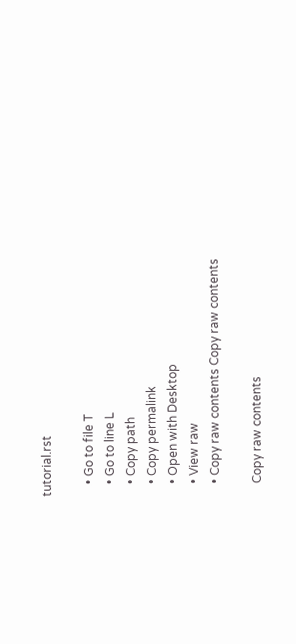tutorial.rst

    • Go to file T
    • Go to line L
    • Copy path
    • Copy permalink
    • Open with Desktop
    • View raw
    • Copy raw contents Copy raw contents

    Copy raw contents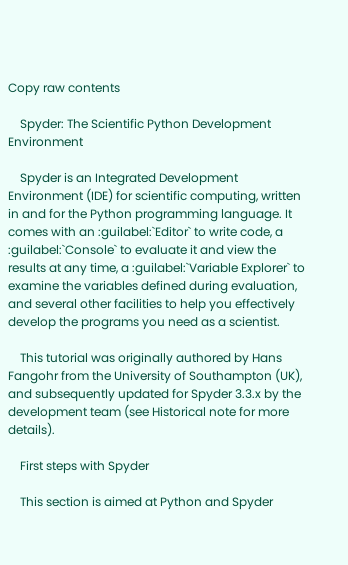Copy raw contents

    Spyder: The Scientific Python Development Environment

    Spyder is an Integrated Development Environment (IDE) for scientific computing, written in and for the Python programming language. It comes with an :guilabel:`Editor` to write code, a :guilabel:`Console` to evaluate it and view the results at any time, a :guilabel:`Variable Explorer` to examine the variables defined during evaluation, and several other facilities to help you effectively develop the programs you need as a scientist.

    This tutorial was originally authored by Hans Fangohr from the University of Southampton (UK), and subsequently updated for Spyder 3.3.x by the development team (see Historical note for more details).

    First steps with Spyder

    This section is aimed at Python and Spyder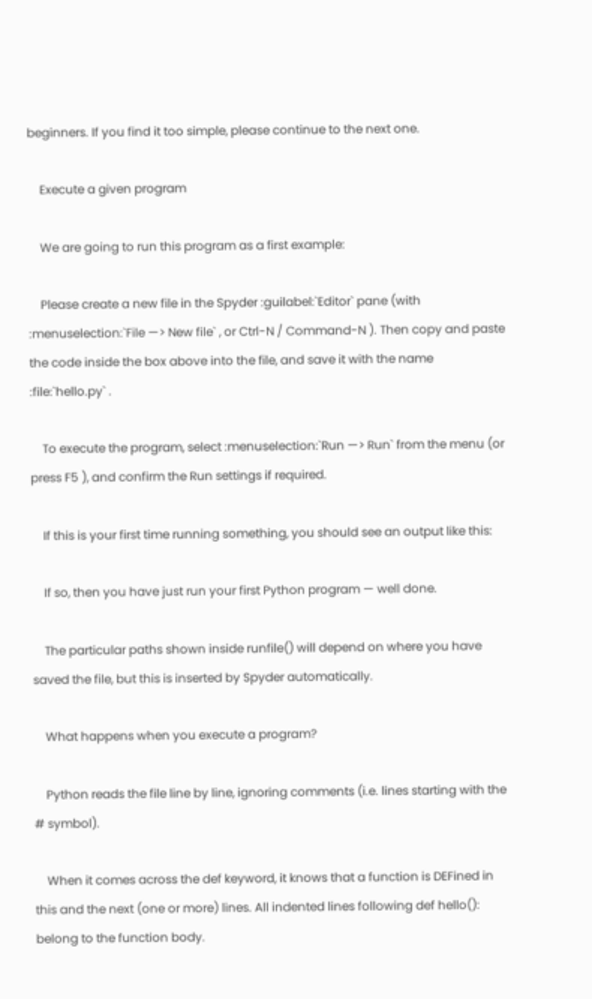beginners. If you find it too simple, please continue to the next one.

    Execute a given program

    We are going to run this program as a first example:

    Please create a new file in the Spyder :guilabel:`Editor` pane (with :menuselection:`File —> New file` , or Ctrl-N / Command-N ). Then copy and paste the code inside the box above into the file, and save it with the name :file:`hello.py` .

    To execute the program, select :menuselection:`Run —> Run` from the menu (or press F5 ), and confirm the Run settings if required.

    If this is your first time running something, you should see an output like this:

    If so, then you have just run your first Python program — well done.

    The particular paths shown inside runfile() will depend on where you have saved the file, but this is inserted by Spyder automatically.

    What happens when you execute a program?

    Python reads the file line by line, ignoring comments (i.e. lines starting with the # symbol).

    When it comes across the def keyword, it knows that a function is DEFined in this and the next (one or more) lines. All indented lines following def hello(): belong to the function body.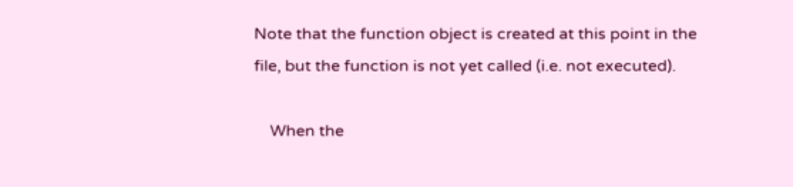Note that the function object is created at this point in the file, but the function is not yet called (i.e. not executed).

    When the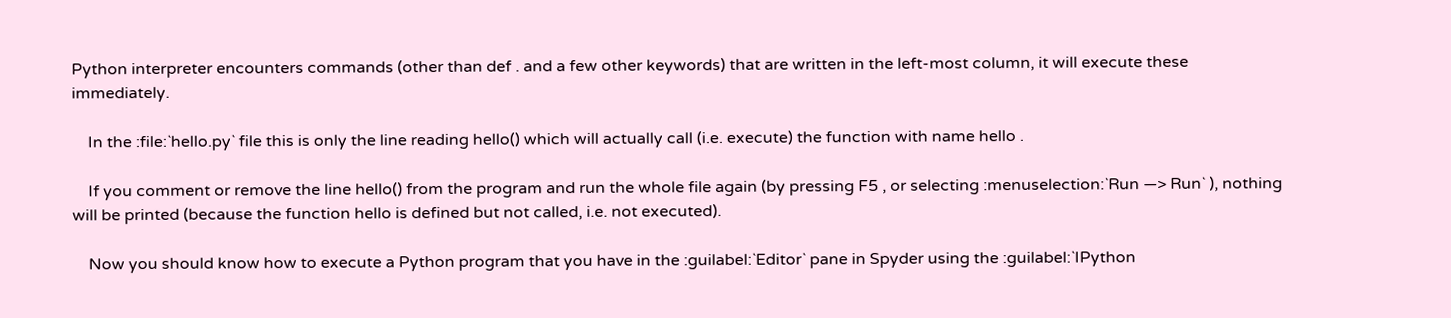Python interpreter encounters commands (other than def . and a few other keywords) that are written in the left-most column, it will execute these immediately.

    In the :file:`hello.py` file this is only the line reading hello() which will actually call (i.e. execute) the function with name hello .

    If you comment or remove the line hello() from the program and run the whole file again (by pressing F5 , or selecting :menuselection:`Run —> Run` ), nothing will be printed (because the function hello is defined but not called, i.e. not executed).

    Now you should know how to execute a Python program that you have in the :guilabel:`Editor` pane in Spyder using the :guilabel:`IPython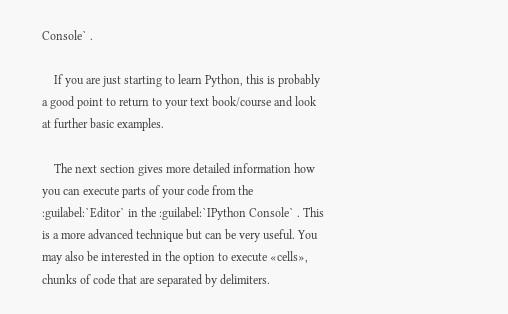Console` .

    If you are just starting to learn Python, this is probably a good point to return to your text book/course and look at further basic examples.

    The next section gives more detailed information how you can execute parts of your code from the :guilabel:`Editor` in the :guilabel:`IPython Console` . This is a more advanced technique but can be very useful. You may also be interested in the option to execute «cells», chunks of code that are separated by delimiters.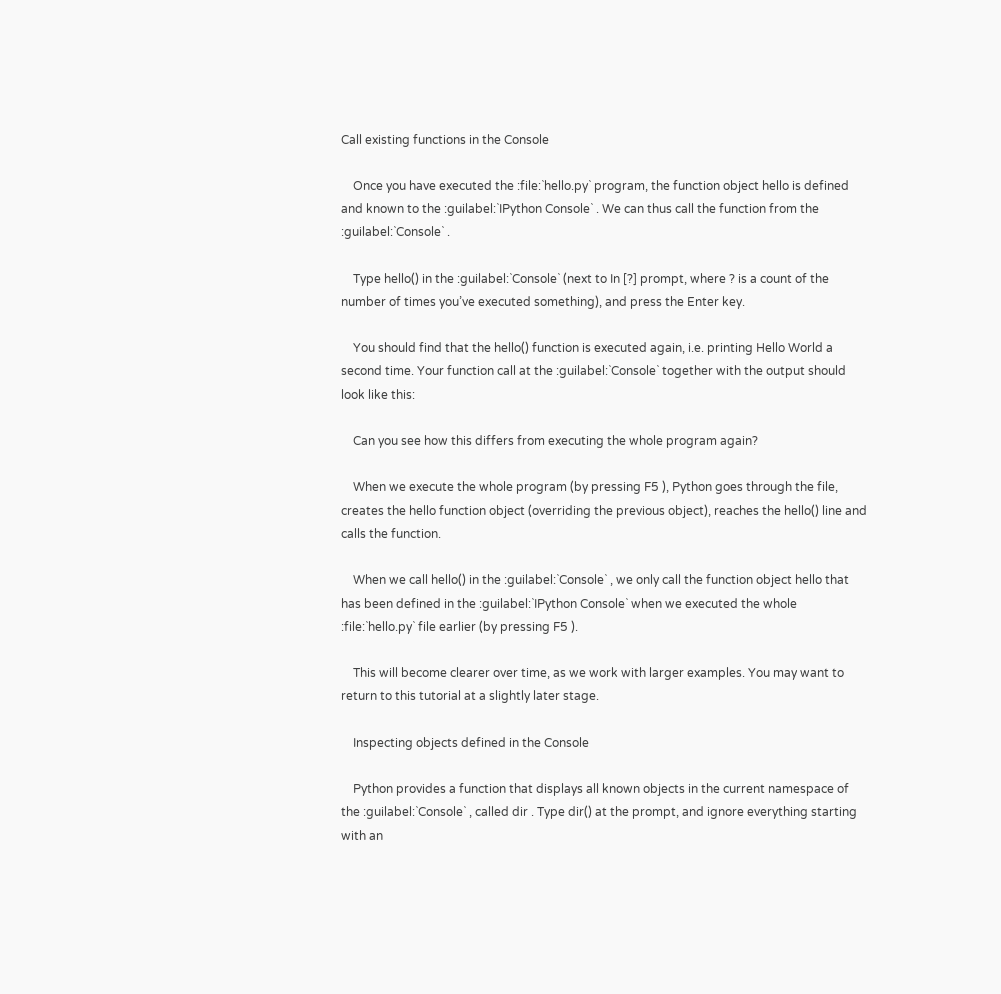Call existing functions in the Console

    Once you have executed the :file:`hello.py` program, the function object hello is defined and known to the :guilabel:`IPython Console` . We can thus call the function from the :guilabel:`Console` .

    Type hello() in the :guilabel:`Console` (next to In [?] prompt, where ? is a count of the number of times you’ve executed something), and press the Enter key.

    You should find that the hello() function is executed again, i.e. printing Hello World a second time. Your function call at the :guilabel:`Console` together with the output should look like this:

    Can you see how this differs from executing the whole program again?

    When we execute the whole program (by pressing F5 ), Python goes through the file, creates the hello function object (overriding the previous object), reaches the hello() line and calls the function.

    When we call hello() in the :guilabel:`Console` , we only call the function object hello that has been defined in the :guilabel:`IPython Console` when we executed the whole :file:`hello.py` file earlier (by pressing F5 ).

    This will become clearer over time, as we work with larger examples. You may want to return to this tutorial at a slightly later stage.

    Inspecting objects defined in the Console

    Python provides a function that displays all known objects in the current namespace of the :guilabel:`Console` , called dir . Type dir() at the prompt, and ignore everything starting with an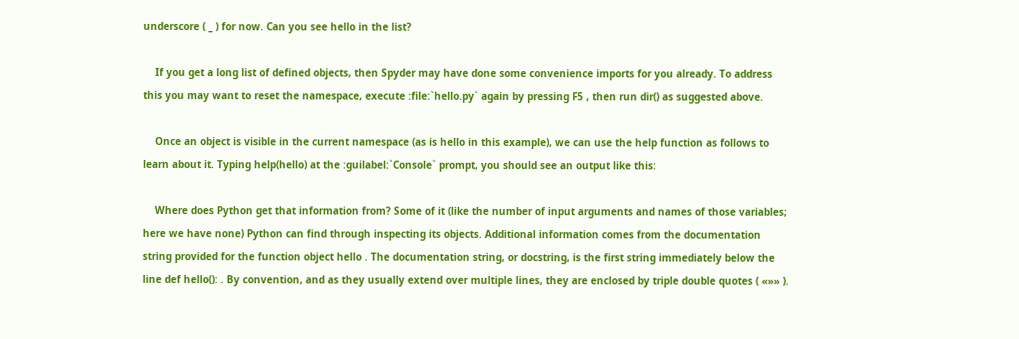underscore ( _ ) for now. Can you see hello in the list?

    If you get a long list of defined objects, then Spyder may have done some convenience imports for you already. To address this you may want to reset the namespace, execute :file:`hello.py` again by pressing F5 , then run dir() as suggested above.

    Once an object is visible in the current namespace (as is hello in this example), we can use the help function as follows to learn about it. Typing help(hello) at the :guilabel:`Console` prompt, you should see an output like this:

    Where does Python get that information from? Some of it (like the number of input arguments and names of those variables; here we have none) Python can find through inspecting its objects. Additional information comes from the documentation string provided for the function object hello . The documentation string, or docstring, is the first string immediately below the line def hello(): . By convention, and as they usually extend over multiple lines, they are enclosed by triple double quotes ( «»» ).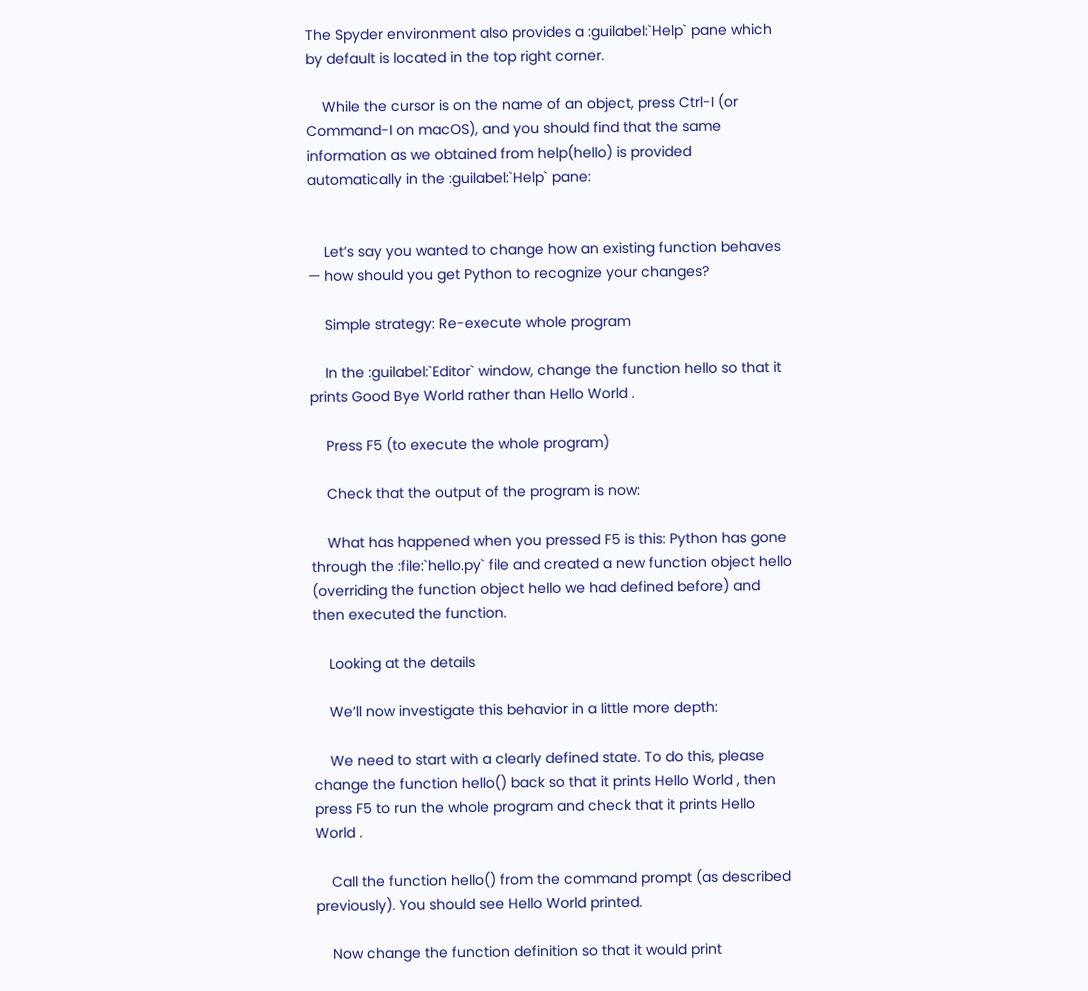The Spyder environment also provides a :guilabel:`Help` pane which by default is located in the top right corner.

    While the cursor is on the name of an object, press Ctrl-I (or Command-I on macOS), and you should find that the same information as we obtained from help(hello) is provided automatically in the :guilabel:`Help` pane:


    Let’s say you wanted to change how an existing function behaves — how should you get Python to recognize your changes?

    Simple strategy: Re-execute whole program

    In the :guilabel:`Editor` window, change the function hello so that it prints Good Bye World rather than Hello World .

    Press F5 (to execute the whole program)

    Check that the output of the program is now:

    What has happened when you pressed F5 is this: Python has gone through the :file:`hello.py` file and created a new function object hello (overriding the function object hello we had defined before) and then executed the function.

    Looking at the details

    We’ll now investigate this behavior in a little more depth:

    We need to start with a clearly defined state. To do this, please change the function hello() back so that it prints Hello World , then press F5 to run the whole program and check that it prints Hello World .

    Call the function hello() from the command prompt (as described previously). You should see Hello World printed.

    Now change the function definition so that it would print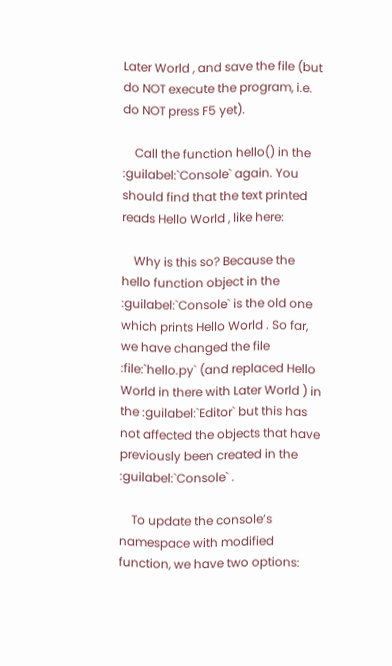Later World , and save the file (but do NOT execute the program, i.e. do NOT press F5 yet).

    Call the function hello() in the :guilabel:`Console` again. You should find that the text printed reads Hello World , like here:

    Why is this so? Because the hello function object in the :guilabel:`Console` is the old one which prints Hello World . So far, we have changed the file :file:`hello.py` (and replaced Hello World in there with Later World ) in the :guilabel:`Editor` but this has not affected the objects that have previously been created in the :guilabel:`Console` .

    To update the console’s namespace with modified function, we have two options: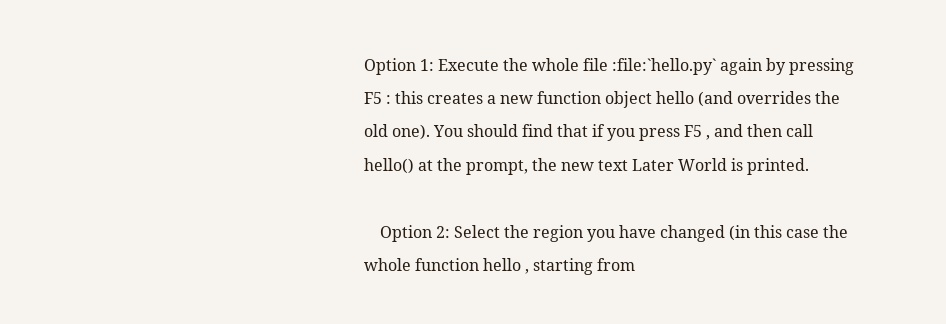Option 1: Execute the whole file :file:`hello.py` again by pressing F5 : this creates a new function object hello (and overrides the old one). You should find that if you press F5 , and then call hello() at the prompt, the new text Later World is printed.

    Option 2: Select the region you have changed (in this case the whole function hello , starting from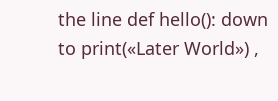the line def hello(): down to print(«Later World») ,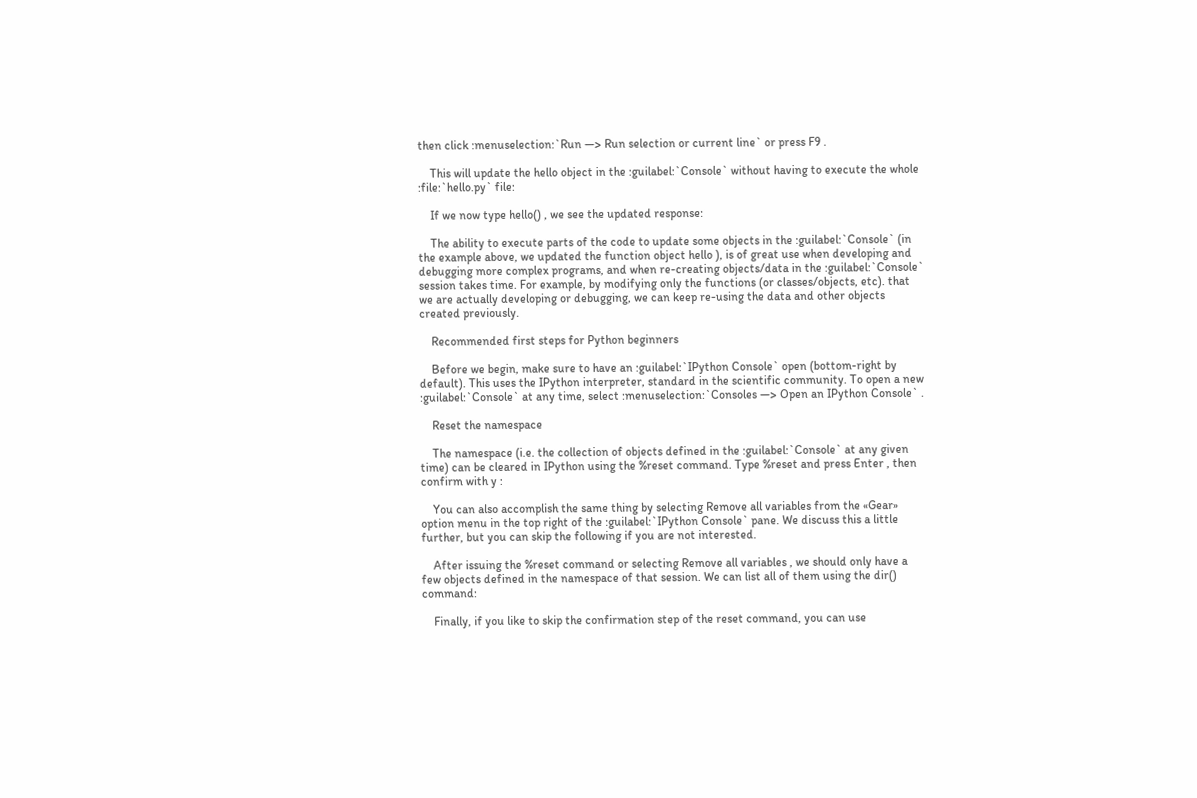then click :menuselection:`Run —> Run selection or current line` or press F9 .

    This will update the hello object in the :guilabel:`Console` without having to execute the whole :file:`hello.py` file:

    If we now type hello() , we see the updated response:

    The ability to execute parts of the code to update some objects in the :guilabel:`Console` (in the example above, we updated the function object hello ), is of great use when developing and debugging more complex programs, and when re-creating objects/data in the :guilabel:`Console` session takes time. For example, by modifying only the functions (or classes/objects, etc). that we are actually developing or debugging, we can keep re-using the data and other objects created previously.

    Recommended first steps for Python beginners

    Before we begin, make sure to have an :guilabel:`IPython Console` open (bottom-right by default). This uses the IPython interpreter, standard in the scientific community. To open a new :guilabel:`Console` at any time, select :menuselection:`Consoles —> Open an IPython Console` .

    Reset the namespace

    The namespace (i.e. the collection of objects defined in the :guilabel:`Console` at any given time) can be cleared in IPython using the %reset command. Type %reset and press Enter , then confirm with y :

    You can also accomplish the same thing by selecting Remove all variables from the «Gear» option menu in the top right of the :guilabel:`IPython Console` pane. We discuss this a little further, but you can skip the following if you are not interested.

    After issuing the %reset command or selecting Remove all variables , we should only have a few objects defined in the namespace of that session. We can list all of them using the dir() command:

    Finally, if you like to skip the confirmation step of the reset command, you can use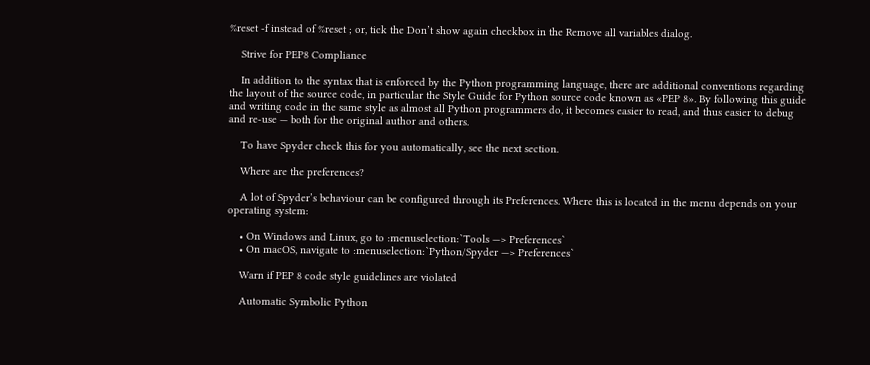%reset -f instead of %reset ; or, tick the Don’t show again checkbox in the Remove all variables dialog.

    Strive for PEP8 Compliance

    In addition to the syntax that is enforced by the Python programming language, there are additional conventions regarding the layout of the source code, in particular the Style Guide for Python source code known as «PEP 8». By following this guide and writing code in the same style as almost all Python programmers do, it becomes easier to read, and thus easier to debug and re-use — both for the original author and others.

    To have Spyder check this for you automatically, see the next section.

    Where are the preferences?

    A lot of Spyder’s behaviour can be configured through its Preferences. Where this is located in the menu depends on your operating system:

    • On Windows and Linux, go to :menuselection:`Tools —> Preferences`
    • On macOS, navigate to :menuselection:`Python/Spyder —> Preferences`

    Warn if PEP 8 code style guidelines are violated

    Automatic Symbolic Python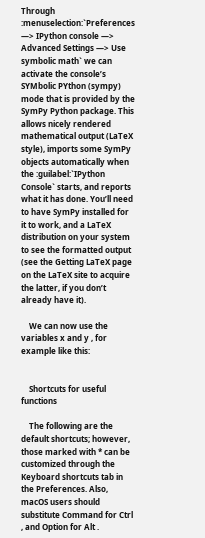Through :menuselection:`Preferences —> IPython console —> Advanced Settings —> Use symbolic math` we can activate the console’s SYMbolic PYthon (sympy) mode that is provided by the SymPy Python package. This allows nicely rendered mathematical output (LaTeX style), imports some SymPy objects automatically when the :guilabel:`IPython Console` starts, and reports what it has done. You’ll need to have SymPy installed for it to work, and a LaTeX distribution on your system to see the formatted output (see the Getting LaTeX page on the LaTeX site to acquire the latter, if you don’t already have it).

    We can now use the variables x and y , for example like this:


    Shortcuts for useful functions

    The following are the default shortcuts; however, those marked with * can be customized through the Keyboard shortcuts tab in the Preferences. Also, macOS users should substitute Command for Ctrl , and Option for Alt .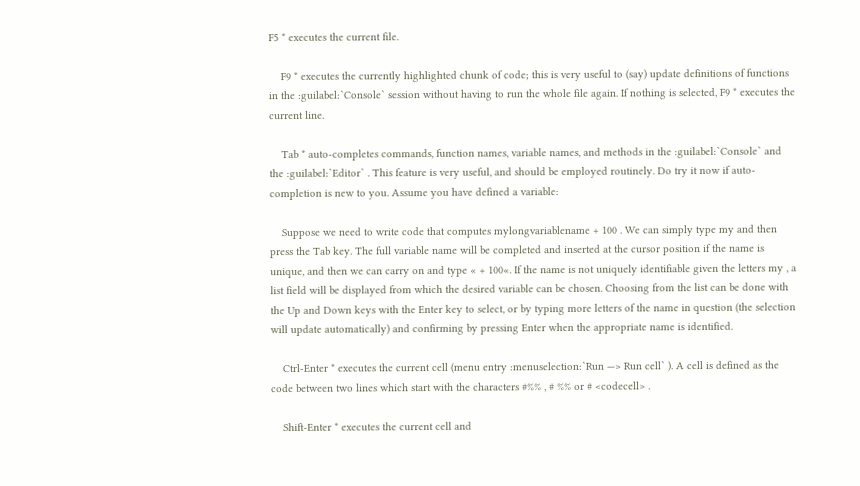F5 * executes the current file.

    F9 * executes the currently highlighted chunk of code; this is very useful to (say) update definitions of functions in the :guilabel:`Console` session without having to run the whole file again. If nothing is selected, F9 * executes the current line.

    Tab * auto-completes commands, function names, variable names, and methods in the :guilabel:`Console` and the :guilabel:`Editor` . This feature is very useful, and should be employed routinely. Do try it now if auto-completion is new to you. Assume you have defined a variable:

    Suppose we need to write code that computes mylongvariablename + 100 . We can simply type my and then press the Tab key. The full variable name will be completed and inserted at the cursor position if the name is unique, and then we can carry on and type « + 100«. If the name is not uniquely identifiable given the letters my , a list field will be displayed from which the desired variable can be chosen. Choosing from the list can be done with the Up and Down keys with the Enter key to select, or by typing more letters of the name in question (the selection will update automatically) and confirming by pressing Enter when the appropriate name is identified.

    Ctrl-Enter * executes the current cell (menu entry :menuselection:`Run —> Run cell` ). A cell is defined as the code between two lines which start with the characters #%% , # %% or # <codecell> .

    Shift-Enter * executes the current cell and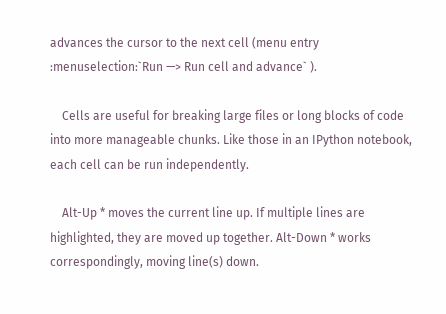advances the cursor to the next cell (menu entry :menuselection:`Run —> Run cell and advance` ).

    Cells are useful for breaking large files or long blocks of code into more manageable chunks. Like those in an IPython notebook, each cell can be run independently.

    Alt-Up * moves the current line up. If multiple lines are highlighted, they are moved up together. Alt-Down * works correspondingly, moving line(s) down.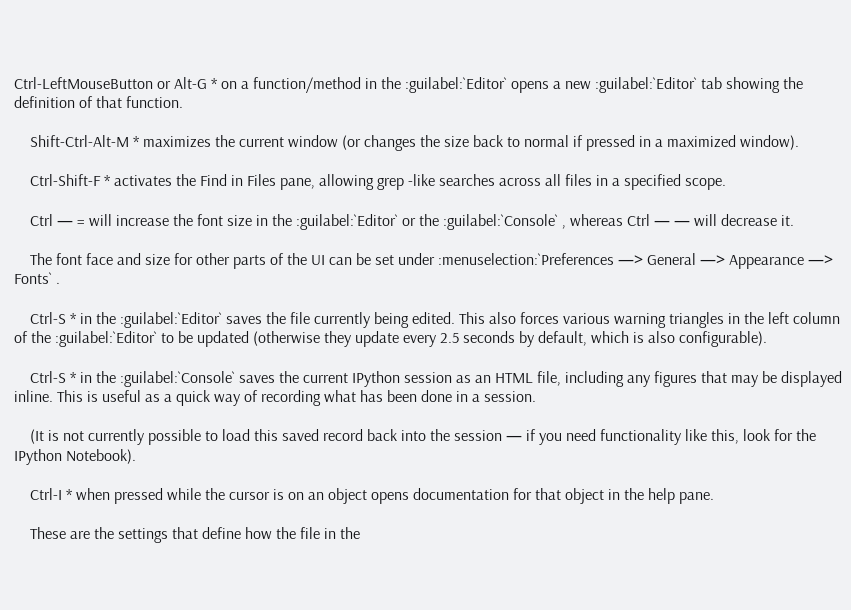Ctrl-LeftMouseButton or Alt-G * on a function/method in the :guilabel:`Editor` opens a new :guilabel:`Editor` tab showing the definition of that function.

    Shift-Ctrl-Alt-M * maximizes the current window (or changes the size back to normal if pressed in a maximized window).

    Ctrl-Shift-F * activates the Find in Files pane, allowing grep -like searches across all files in a specified scope.

    Ctrl — = will increase the font size in the :guilabel:`Editor` or the :guilabel:`Console` , whereas Ctrl — — will decrease it.

    The font face and size for other parts of the UI can be set under :menuselection:`Preferences —> General —> Appearance —> Fonts` .

    Ctrl-S * in the :guilabel:`Editor` saves the file currently being edited. This also forces various warning triangles in the left column of the :guilabel:`Editor` to be updated (otherwise they update every 2.5 seconds by default, which is also configurable).

    Ctrl-S * in the :guilabel:`Console` saves the current IPython session as an HTML file, including any figures that may be displayed inline. This is useful as a quick way of recording what has been done in a session.

    (It is not currently possible to load this saved record back into the session — if you need functionality like this, look for the IPython Notebook).

    Ctrl-I * when pressed while the cursor is on an object opens documentation for that object in the help pane.

    These are the settings that define how the file in the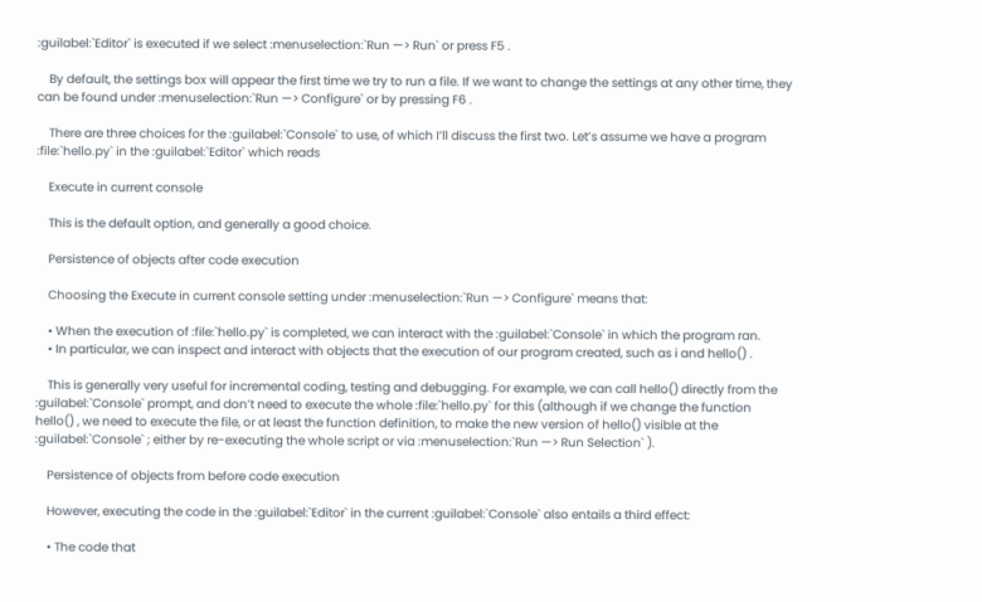:guilabel:`Editor` is executed if we select :menuselection:`Run —> Run` or press F5 .

    By default, the settings box will appear the first time we try to run a file. If we want to change the settings at any other time, they can be found under :menuselection:`Run —> Configure` or by pressing F6 .

    There are three choices for the :guilabel:`Console` to use, of which I’ll discuss the first two. Let’s assume we have a program :file:`hello.py` in the :guilabel:`Editor` which reads

    Execute in current console

    This is the default option, and generally a good choice.

    Persistence of objects after code execution

    Choosing the Execute in current console setting under :menuselection:`Run —> Configure` means that:

    • When the execution of :file:`hello.py` is completed, we can interact with the :guilabel:`Console` in which the program ran.
    • In particular, we can inspect and interact with objects that the execution of our program created, such as i and hello() .

    This is generally very useful for incremental coding, testing and debugging. For example, we can call hello() directly from the :guilabel:`Console` prompt, and don’t need to execute the whole :file:`hello.py` for this (although if we change the function hello() , we need to execute the file, or at least the function definition, to make the new version of hello() visible at the :guilabel:`Console` ; either by re-executing the whole script or via :menuselection:`Run —> Run Selection` ).

    Persistence of objects from before code execution

    However, executing the code in the :guilabel:`Editor` in the current :guilabel:`Console` also entails a third effect:

    • The code that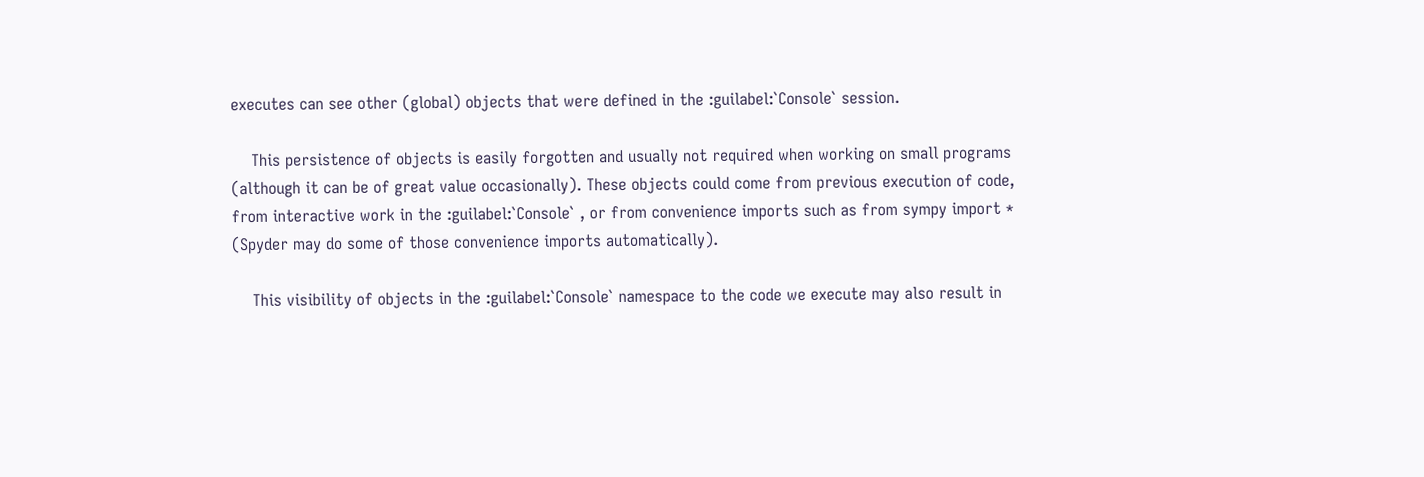executes can see other (global) objects that were defined in the :guilabel:`Console` session.

    This persistence of objects is easily forgotten and usually not required when working on small programs (although it can be of great value occasionally). These objects could come from previous execution of code, from interactive work in the :guilabel:`Console` , or from convenience imports such as from sympy import * (Spyder may do some of those convenience imports automatically).

    This visibility of objects in the :guilabel:`Console` namespace to the code we execute may also result in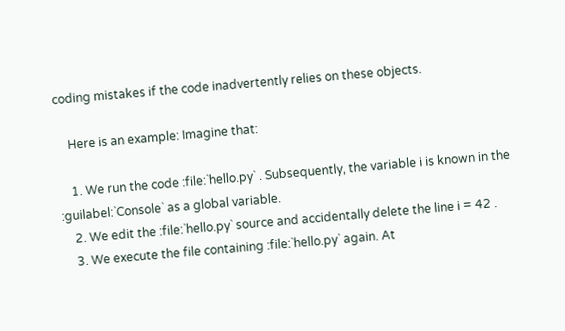coding mistakes if the code inadvertently relies on these objects.

    Here is an example: Imagine that:

    1. We run the code :file:`hello.py` . Subsequently, the variable i is known in the :guilabel:`Console` as a global variable.
    2. We edit the :file:`hello.py` source and accidentally delete the line i = 42 .
    3. We execute the file containing :file:`hello.py` again. At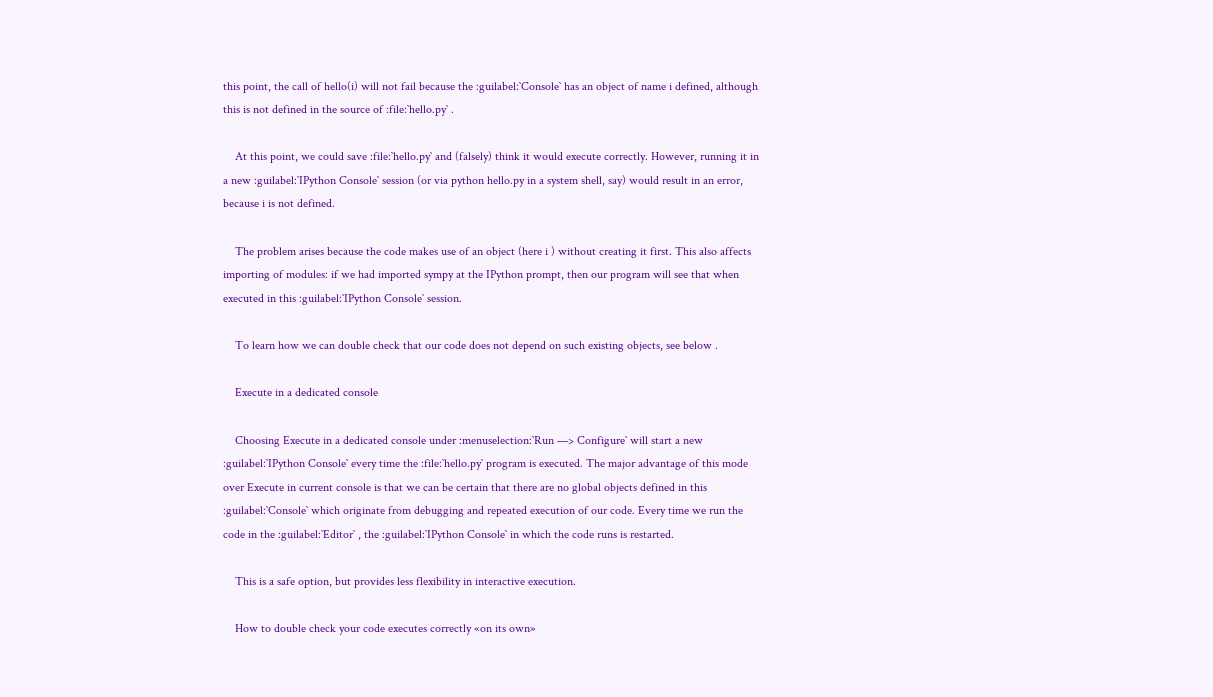this point, the call of hello(i) will not fail because the :guilabel:`Console` has an object of name i defined, although this is not defined in the source of :file:`hello.py` .

    At this point, we could save :file:`hello.py` and (falsely) think it would execute correctly. However, running it in a new :guilabel:`IPython Console` session (or via python hello.py in a system shell, say) would result in an error, because i is not defined.

    The problem arises because the code makes use of an object (here i ) without creating it first. This also affects importing of modules: if we had imported sympy at the IPython prompt, then our program will see that when executed in this :guilabel:`IPython Console` session.

    To learn how we can double check that our code does not depend on such existing objects, see below .

    Execute in a dedicated console

    Choosing Execute in a dedicated console under :menuselection:`Run —> Configure` will start a new :guilabel:`IPython Console` every time the :file:`hello.py` program is executed. The major advantage of this mode over Execute in current console is that we can be certain that there are no global objects defined in this :guilabel:`Console` which originate from debugging and repeated execution of our code. Every time we run the code in the :guilabel:`Editor` , the :guilabel:`IPython Console` in which the code runs is restarted.

    This is a safe option, but provides less flexibility in interactive execution.

    How to double check your code executes correctly «on its own»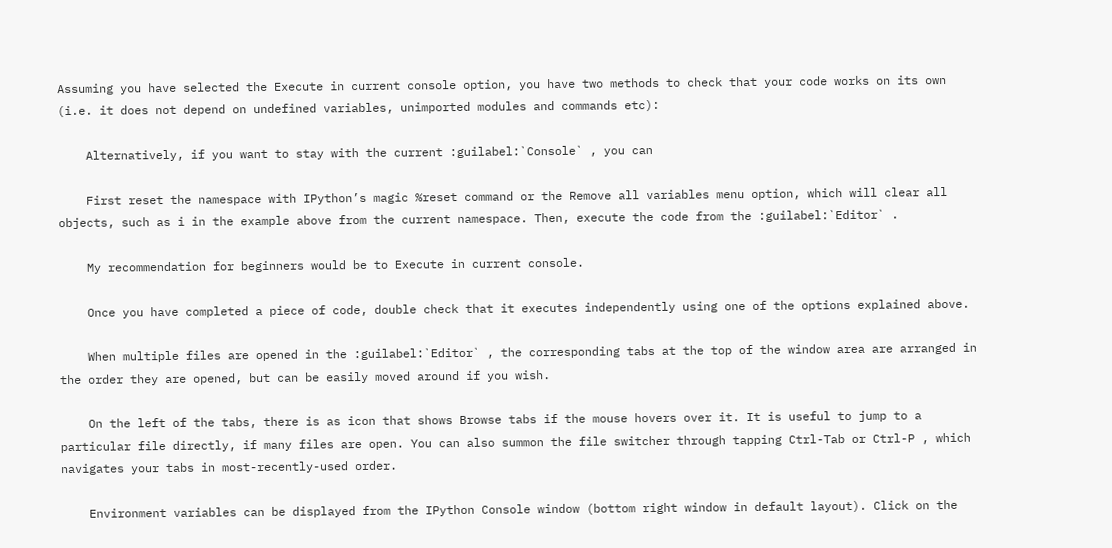Assuming you have selected the Execute in current console option, you have two methods to check that your code works on its own (i.e. it does not depend on undefined variables, unimported modules and commands etc):

    Alternatively, if you want to stay with the current :guilabel:`Console` , you can

    First reset the namespace with IPython’s magic %reset command or the Remove all variables menu option, which will clear all objects, such as i in the example above from the current namespace. Then, execute the code from the :guilabel:`Editor` .

    My recommendation for beginners would be to Execute in current console.

    Once you have completed a piece of code, double check that it executes independently using one of the options explained above.

    When multiple files are opened in the :guilabel:`Editor` , the corresponding tabs at the top of the window area are arranged in the order they are opened, but can be easily moved around if you wish.

    On the left of the tabs, there is as icon that shows Browse tabs if the mouse hovers over it. It is useful to jump to a particular file directly, if many files are open. You can also summon the file switcher through tapping Ctrl-Tab or Ctrl-P , which navigates your tabs in most-recently-used order.

    Environment variables can be displayed from the IPython Console window (bottom right window in default layout). Click on the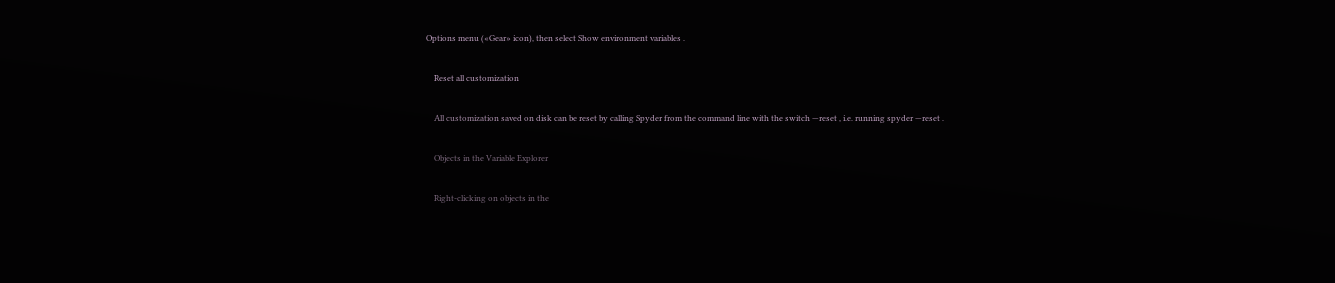Options menu («Gear» icon), then select Show environment variables .

    Reset all customization

    All customization saved on disk can be reset by calling Spyder from the command line with the switch —reset , i.e. running spyder —reset .

    Objects in the Variable Explorer

    Right-clicking on objects in the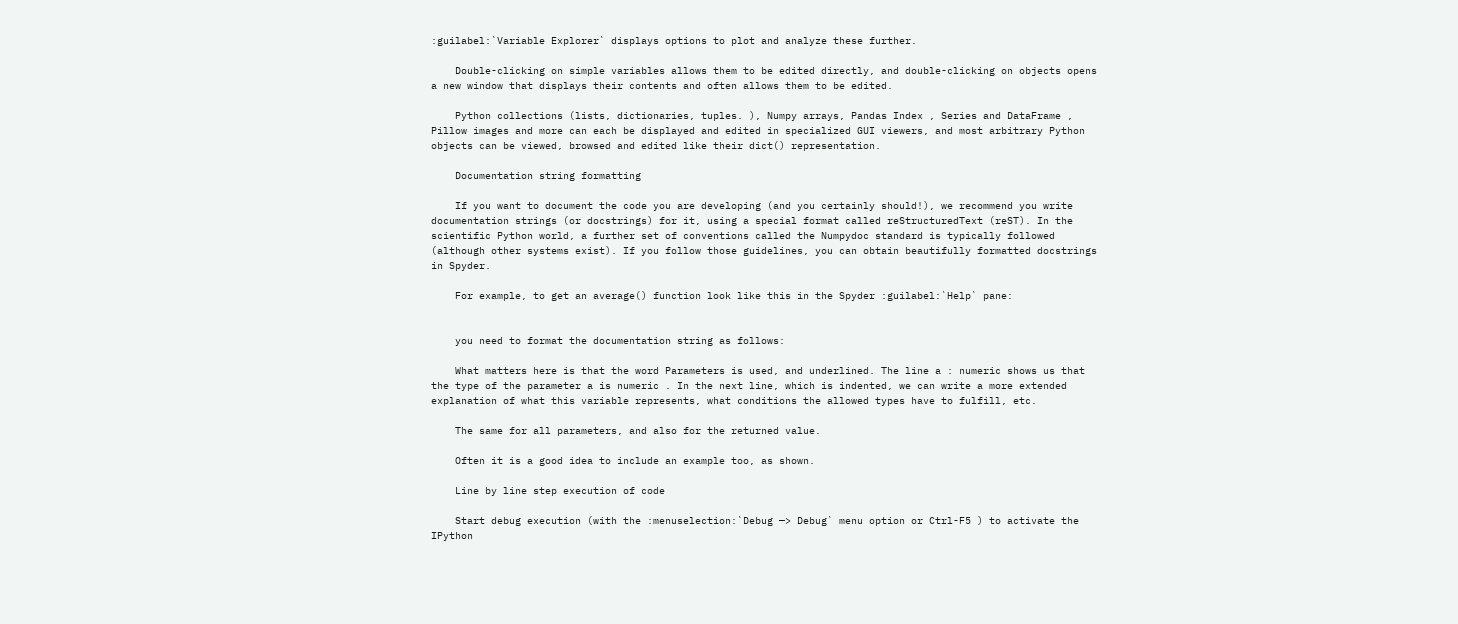:guilabel:`Variable Explorer` displays options to plot and analyze these further.

    Double-clicking on simple variables allows them to be edited directly, and double-clicking on objects opens a new window that displays their contents and often allows them to be edited.

    Python collections (lists, dictionaries, tuples. ), Numpy arrays, Pandas Index , Series and DataFrame , Pillow images and more can each be displayed and edited in specialized GUI viewers, and most arbitrary Python objects can be viewed, browsed and edited like their dict() representation.

    Documentation string formatting

    If you want to document the code you are developing (and you certainly should!), we recommend you write documentation strings (or docstrings) for it, using a special format called reStructuredText (reST). In the scientific Python world, a further set of conventions called the Numpydoc standard is typically followed (although other systems exist). If you follow those guidelines, you can obtain beautifully formatted docstrings in Spyder.

    For example, to get an average() function look like this in the Spyder :guilabel:`Help` pane:


    you need to format the documentation string as follows:

    What matters here is that the word Parameters is used, and underlined. The line a : numeric shows us that the type of the parameter a is numeric . In the next line, which is indented, we can write a more extended explanation of what this variable represents, what conditions the allowed types have to fulfill, etc.

    The same for all parameters, and also for the returned value.

    Often it is a good idea to include an example too, as shown.

    Line by line step execution of code

    Start debug execution (with the :menuselection:`Debug —> Debug` menu option or Ctrl-F5 ) to activate the IPython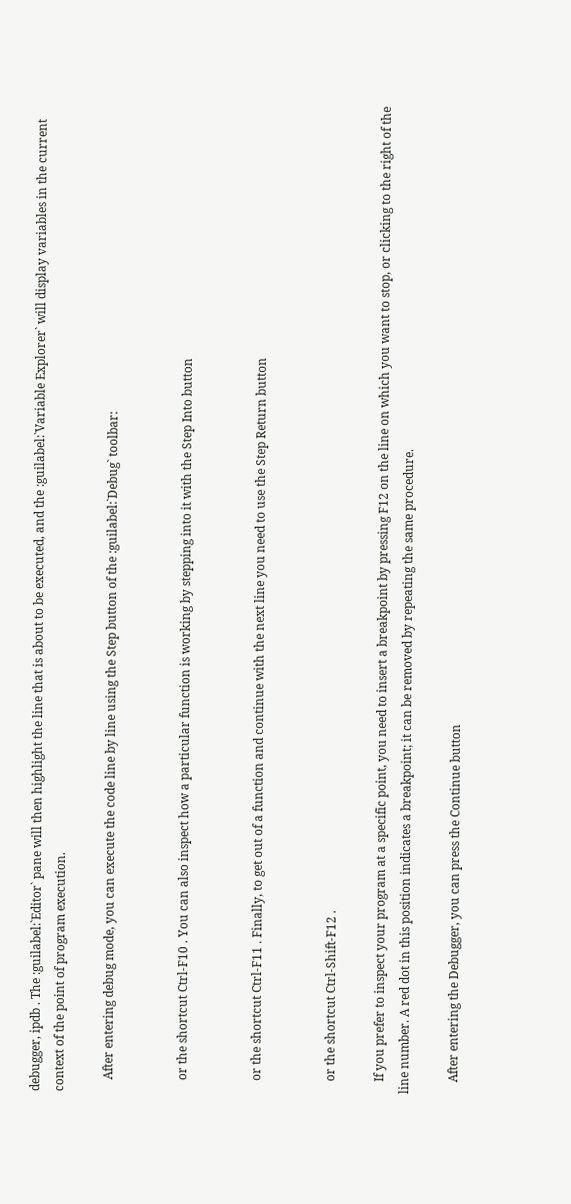debugger, ipdb . The :guilabel:`Editor` pane will then highlight the line that is about to be executed, and the :guilabel:`Variable Explorer` will display variables in the current context of the point of program execution.

    After entering debug mode, you can execute the code line by line using the Step button of the :guilabel:`Debug` toolbar:


    or the shortcut Ctrl-F10 . You can also inspect how a particular function is working by stepping into it with the Step Into button


    or the shortcut Ctrl-F11 . Finally, to get out of a function and continue with the next line you need to use the Step Return button


    or the shortcut Ctrl-Shift-F12 .

    If you prefer to inspect your program at a specific point, you need to insert a breakpoint by pressing F12 on the line on which you want to stop, or clicking to the right of the line number. A red dot in this position indicates a breakpoint; it can be removed by repeating the same procedure.

    After entering the Debugger, you can press the Continue button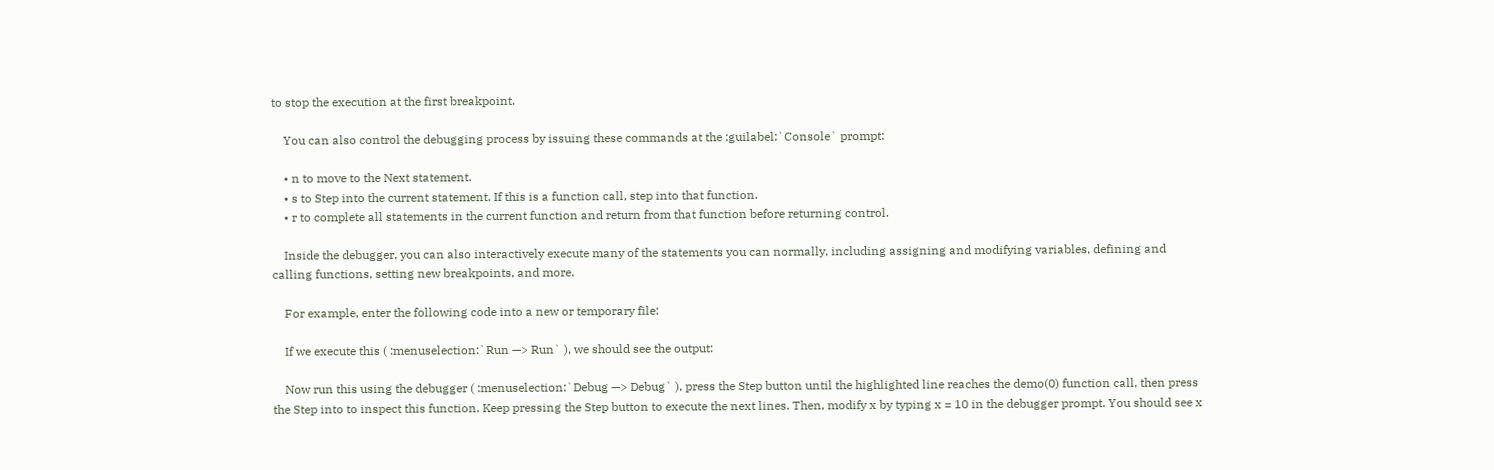to stop the execution at the first breakpoint.

    You can also control the debugging process by issuing these commands at the :guilabel:`Console` prompt:

    • n to move to the Next statement.
    • s to Step into the current statement. If this is a function call, step into that function.
    • r to complete all statements in the current function and return from that function before returning control.

    Inside the debugger, you can also interactively execute many of the statements you can normally, including assigning and modifying variables, defining and calling functions, setting new breakpoints, and more.

    For example, enter the following code into a new or temporary file:

    If we execute this ( :menuselection:`Run —> Run` ), we should see the output:

    Now run this using the debugger ( :menuselection:`Debug —> Debug` ), press the Step button until the highlighted line reaches the demo(0) function call, then press the Step into to inspect this function. Keep pressing the Step button to execute the next lines. Then, modify x by typing x = 10 in the debugger prompt. You should see x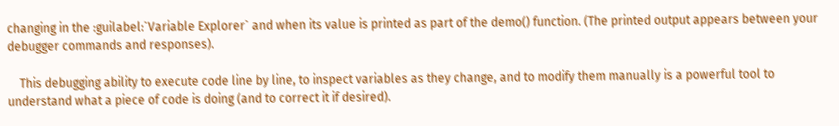changing in the :guilabel:`Variable Explorer` and when its value is printed as part of the demo() function. (The printed output appears between your debugger commands and responses).

    This debugging ability to execute code line by line, to inspect variables as they change, and to modify them manually is a powerful tool to understand what a piece of code is doing (and to correct it if desired).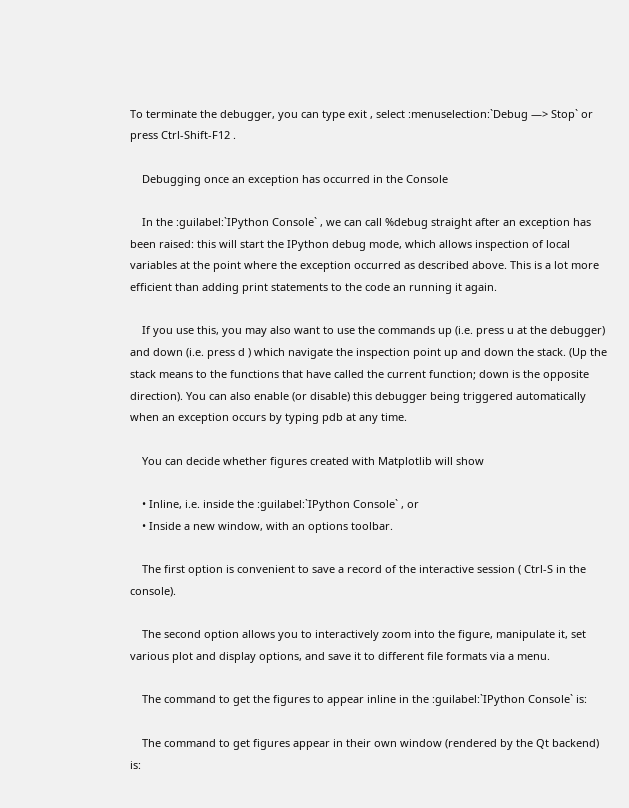To terminate the debugger, you can type exit , select :menuselection:`Debug —> Stop` or press Ctrl-Shift-F12 .

    Debugging once an exception has occurred in the Console

    In the :guilabel:`IPython Console` , we can call %debug straight after an exception has been raised: this will start the IPython debug mode, which allows inspection of local variables at the point where the exception occurred as described above. This is a lot more efficient than adding print statements to the code an running it again.

    If you use this, you may also want to use the commands up (i.e. press u at the debugger) and down (i.e. press d ) which navigate the inspection point up and down the stack. (Up the stack means to the functions that have called the current function; down is the opposite direction). You can also enable (or disable) this debugger being triggered automatically when an exception occurs by typing pdb at any time.

    You can decide whether figures created with Matplotlib will show

    • Inline, i.e. inside the :guilabel:`IPython Console` , or
    • Inside a new window, with an options toolbar.

    The first option is convenient to save a record of the interactive session ( Ctrl-S in the console).

    The second option allows you to interactively zoom into the figure, manipulate it, set various plot and display options, and save it to different file formats via a menu.

    The command to get the figures to appear inline in the :guilabel:`IPython Console` is:

    The command to get figures appear in their own window (rendered by the Qt backend) is: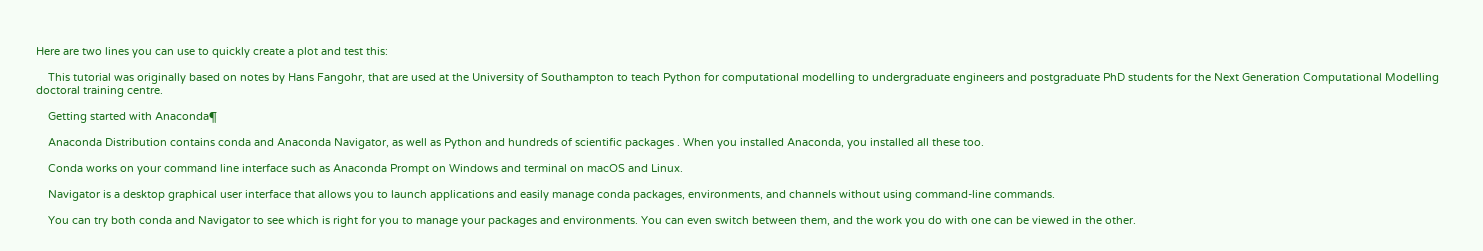Here are two lines you can use to quickly create a plot and test this:

    This tutorial was originally based on notes by Hans Fangohr, that are used at the University of Southampton to teach Python for computational modelling to undergraduate engineers and postgraduate PhD students for the Next Generation Computational Modelling doctoral training centre.

    Getting started with Anaconda¶

    Anaconda Distribution contains conda and Anaconda Navigator, as well as Python and hundreds of scientific packages . When you installed Anaconda, you installed all these too.

    Conda works on your command line interface such as Anaconda Prompt on Windows and terminal on macOS and Linux.

    Navigator is a desktop graphical user interface that allows you to launch applications and easily manage conda packages, environments, and channels without using command-line commands.

    You can try both conda and Navigator to see which is right for you to manage your packages and environments. You can even switch between them, and the work you do with one can be viewed in the other.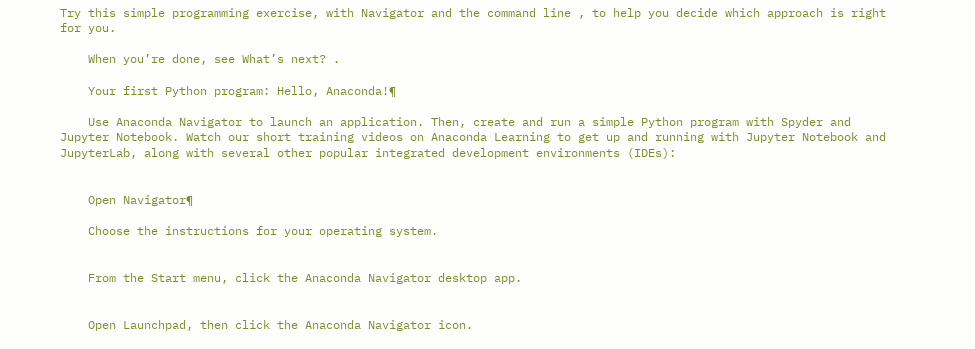Try this simple programming exercise, with Navigator and the command line , to help you decide which approach is right for you.

    When you’re done, see What’s next? .

    Your first Python program: Hello, Anaconda!¶

    Use Anaconda Navigator to launch an application. Then, create and run a simple Python program with Spyder and Jupyter Notebook. Watch our short training videos on Anaconda Learning to get up and running with Jupyter Notebook and JupyterLab, along with several other popular integrated development environments (IDEs):


    Open Navigator¶

    Choose the instructions for your operating system.


    From the Start menu, click the Anaconda Navigator desktop app.


    Open Launchpad, then click the Anaconda Navigator icon.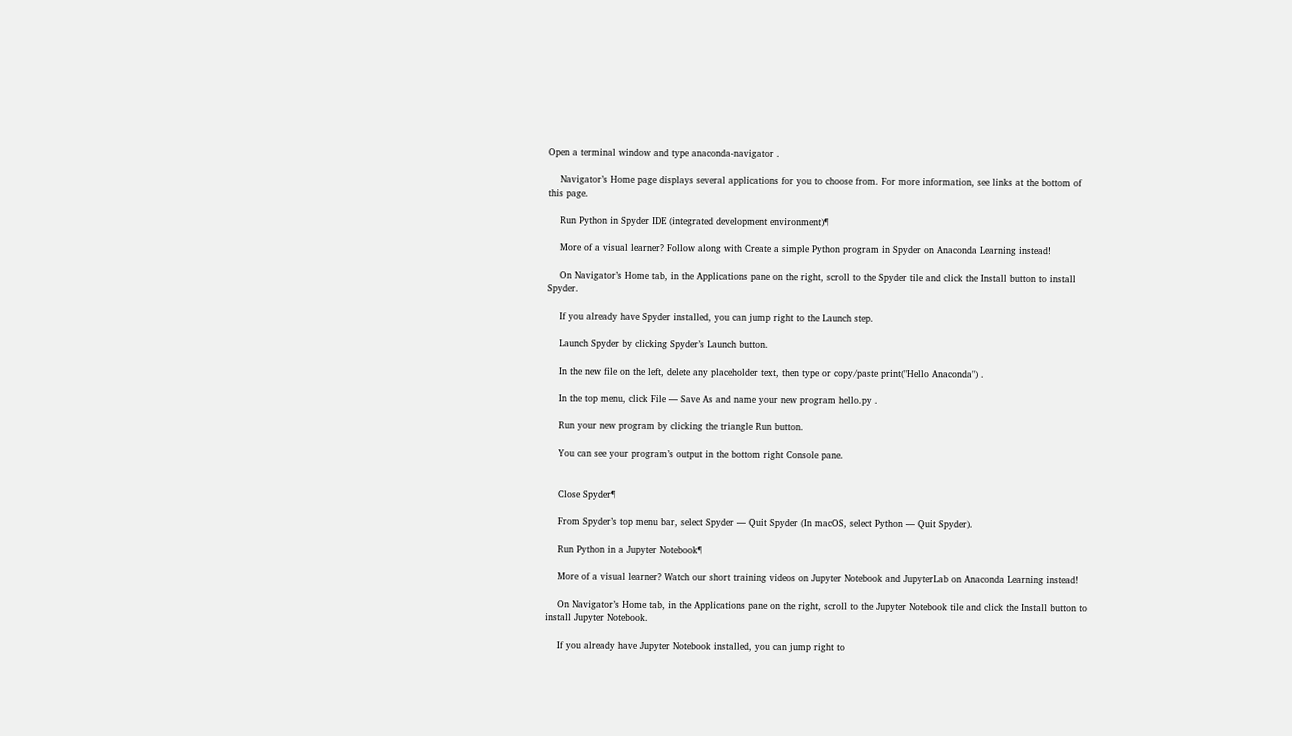Open a terminal window and type anaconda-navigator .

    Navigator’s Home page displays several applications for you to choose from. For more information, see links at the bottom of this page.

    Run Python in Spyder IDE (integrated development environment)¶

    More of a visual learner? Follow along with Create a simple Python program in Spyder on Anaconda Learning instead!

    On Navigator’s Home tab, in the Applications pane on the right, scroll to the Spyder tile and click the Install button to install Spyder.

    If you already have Spyder installed, you can jump right to the Launch step.

    Launch Spyder by clicking Spyder’s Launch button.

    In the new file on the left, delete any placeholder text, then type or copy/paste print("Hello Anaconda") .

    In the top menu, click File — Save As and name your new program hello.py .

    Run your new program by clicking the triangle Run button.

    You can see your program’s output in the bottom right Console pane.


    Close Spyder¶

    From Spyder’s top menu bar, select Spyder — Quit Spyder (In macOS, select Python — Quit Spyder).

    Run Python in a Jupyter Notebook¶

    More of a visual learner? Watch our short training videos on Jupyter Notebook and JupyterLab on Anaconda Learning instead!

    On Navigator’s Home tab, in the Applications pane on the right, scroll to the Jupyter Notebook tile and click the Install button to install Jupyter Notebook.

    If you already have Jupyter Notebook installed, you can jump right to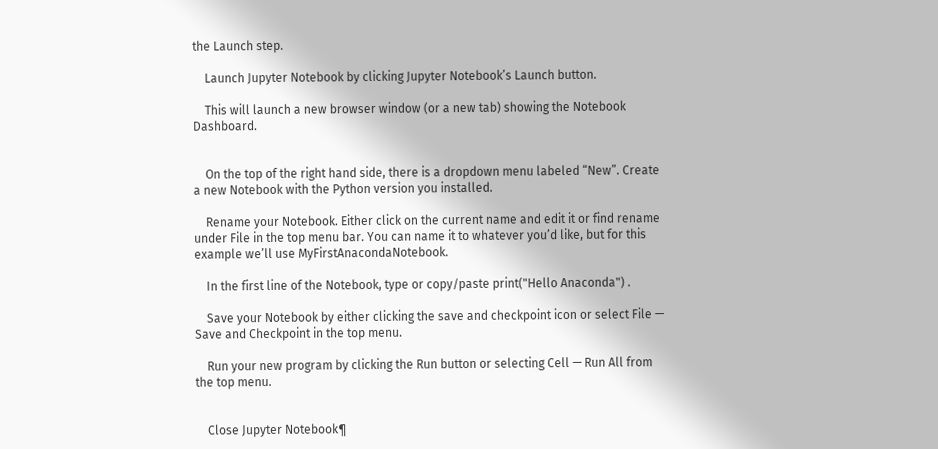the Launch step.

    Launch Jupyter Notebook by clicking Jupyter Notebook’s Launch button.

    This will launch a new browser window (or a new tab) showing the Notebook Dashboard.


    On the top of the right hand side, there is a dropdown menu labeled “New”. Create a new Notebook with the Python version you installed.

    Rename your Notebook. Either click on the current name and edit it or find rename under File in the top menu bar. You can name it to whatever you’d like, but for this example we’ll use MyFirstAnacondaNotebook.

    In the first line of the Notebook, type or copy/paste print("Hello Anaconda") .

    Save your Notebook by either clicking the save and checkpoint icon or select File — Save and Checkpoint in the top menu.

    Run your new program by clicking the Run button or selecting Cell — Run All from the top menu.


    Close Jupyter Notebook¶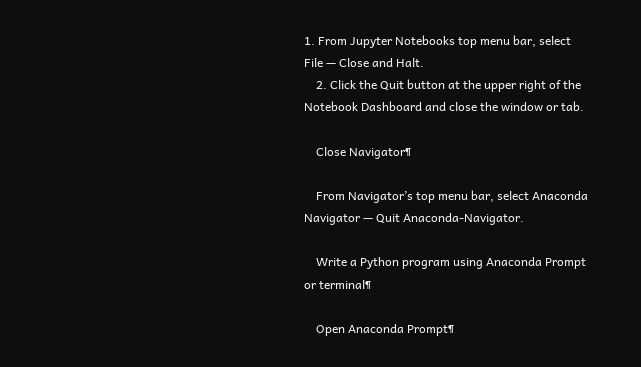1. From Jupyter Notebooks top menu bar, select File — Close and Halt.
    2. Click the Quit button at the upper right of the Notebook Dashboard and close the window or tab.

    Close Navigator¶

    From Navigator’s top menu bar, select Anaconda Navigator — Quit Anaconda-Navigator.

    Write a Python program using Anaconda Prompt or terminal¶

    Open Anaconda Prompt¶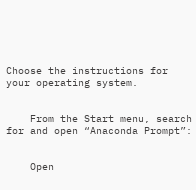Choose the instructions for your operating system.


    From the Start menu, search for and open “Anaconda Prompt”:


    Open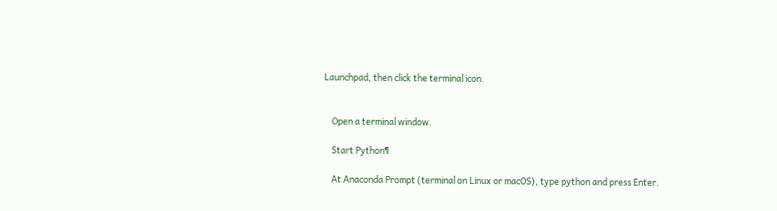Launchpad, then click the terminal icon.


    Open a terminal window.

    Start Python¶

    At Anaconda Prompt (terminal on Linux or macOS), type python and press Enter.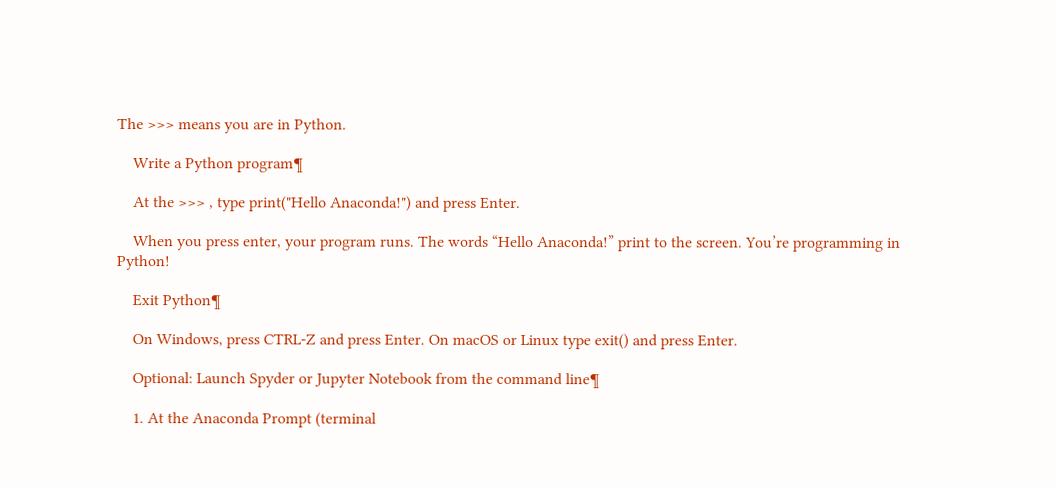The >>> means you are in Python.

    Write a Python program¶

    At the >>> , type print("Hello Anaconda!") and press Enter.

    When you press enter, your program runs. The words “Hello Anaconda!” print to the screen. You’re programming in Python!

    Exit Python¶

    On Windows, press CTRL-Z and press Enter. On macOS or Linux type exit() and press Enter.

    Optional: Launch Spyder or Jupyter Notebook from the command line¶

    1. At the Anaconda Prompt (terminal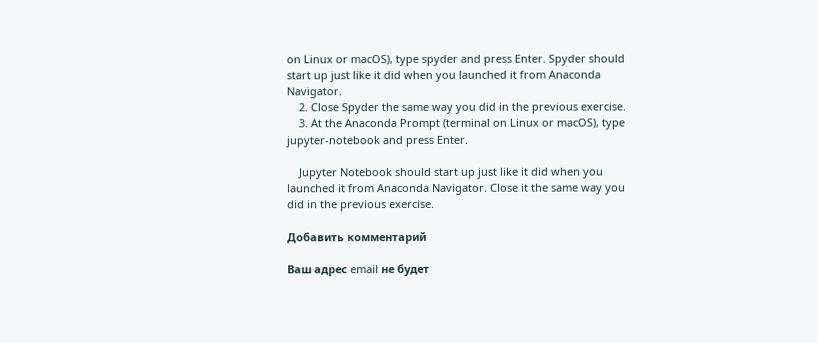on Linux or macOS), type spyder and press Enter. Spyder should start up just like it did when you launched it from Anaconda Navigator.
    2. Close Spyder the same way you did in the previous exercise.
    3. At the Anaconda Prompt (terminal on Linux or macOS), type jupyter-notebook and press Enter.

    Jupyter Notebook should start up just like it did when you launched it from Anaconda Navigator. Close it the same way you did in the previous exercise.

Добавить комментарий

Ваш адрес email не будет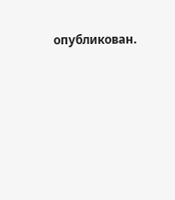опубликован.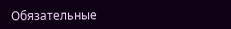Обязательные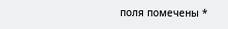поля помечены *